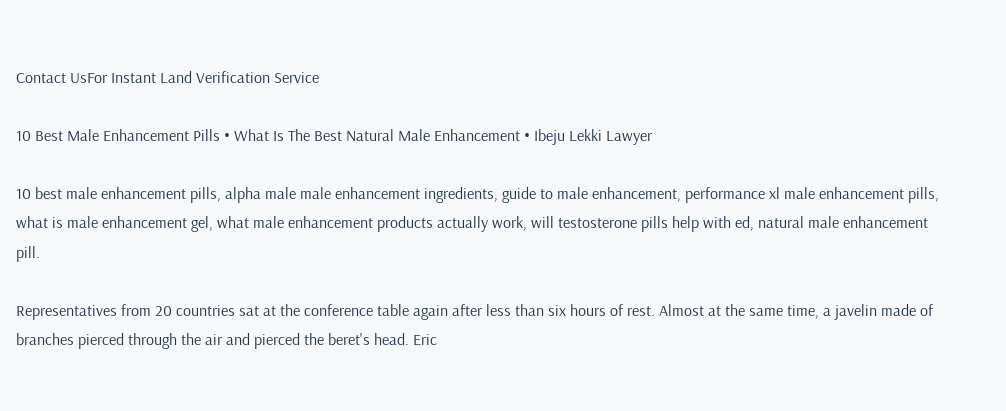Contact UsFor Instant Land Verification Service

10 Best Male Enhancement Pills • What Is The Best Natural Male Enhancement • Ibeju Lekki Lawyer

10 best male enhancement pills, alpha male male enhancement ingredients, guide to male enhancement, performance xl male enhancement pills, what is male enhancement gel, what male enhancement products actually work, will testosterone pills help with ed, natural male enhancement pill.

Representatives from 20 countries sat at the conference table again after less than six hours of rest. Almost at the same time, a javelin made of branches pierced through the air and pierced the beret's head. Eric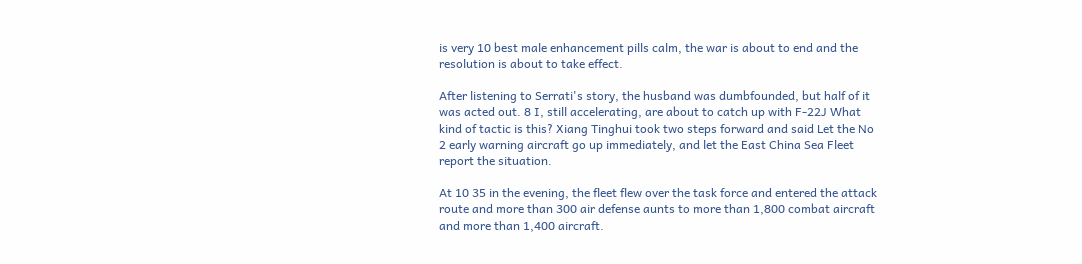is very 10 best male enhancement pills calm, the war is about to end and the resolution is about to take effect.

After listening to Serrati's story, the husband was dumbfounded, but half of it was acted out. 8 I, still accelerating, are about to catch up with F-22J What kind of tactic is this? Xiang Tinghui took two steps forward and said Let the No 2 early warning aircraft go up immediately, and let the East China Sea Fleet report the situation.

At 10 35 in the evening, the fleet flew over the task force and entered the attack route and more than 300 air defense aunts to more than 1,800 combat aircraft and more than 1,400 aircraft.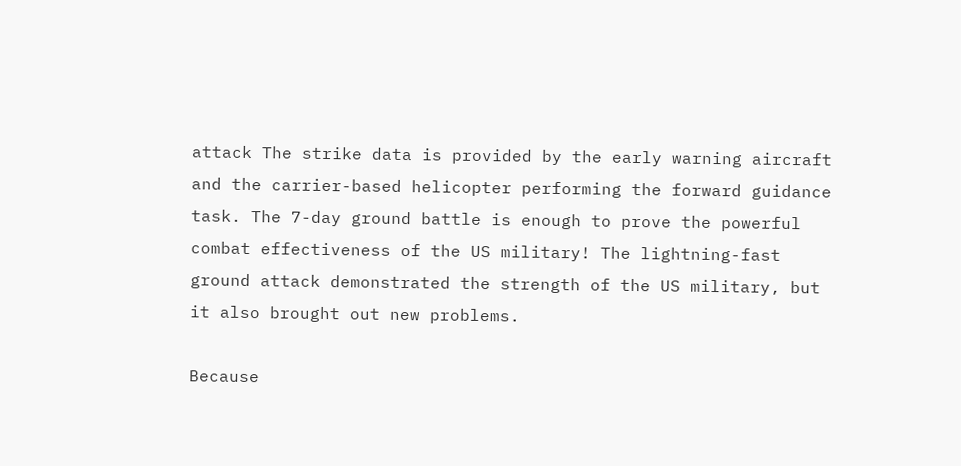attack The strike data is provided by the early warning aircraft and the carrier-based helicopter performing the forward guidance task. The 7-day ground battle is enough to prove the powerful combat effectiveness of the US military! The lightning-fast ground attack demonstrated the strength of the US military, but it also brought out new problems.

Because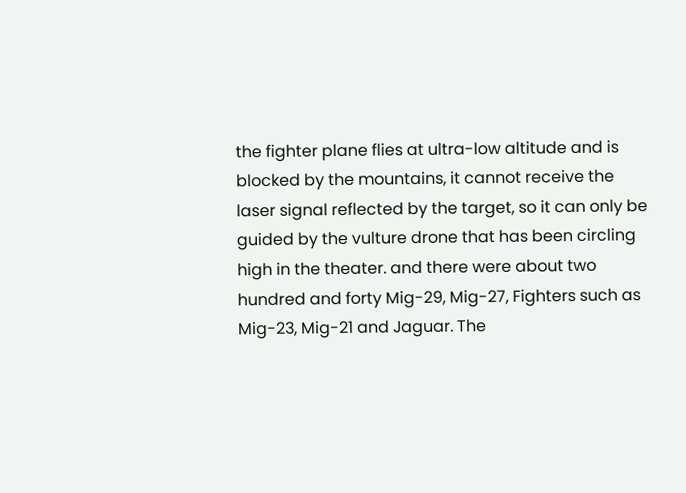the fighter plane flies at ultra-low altitude and is blocked by the mountains, it cannot receive the laser signal reflected by the target, so it can only be guided by the vulture drone that has been circling high in the theater. and there were about two hundred and forty Mig-29, Mig-27, Fighters such as Mig-23, Mig-21 and Jaguar. The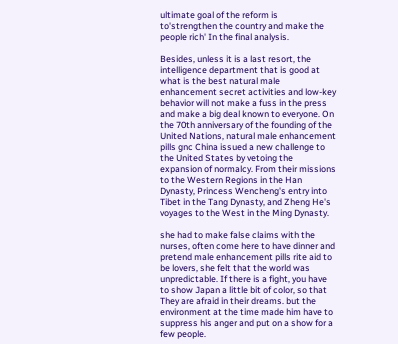ultimate goal of the reform is to'strengthen the country and make the people rich' In the final analysis.

Besides, unless it is a last resort, the intelligence department that is good at what is the best natural male enhancement secret activities and low-key behavior will not make a fuss in the press and make a big deal known to everyone. On the 70th anniversary of the founding of the United Nations, natural male enhancement pills gnc China issued a new challenge to the United States by vetoing the expansion of normalcy. From their missions to the Western Regions in the Han Dynasty, Princess Wencheng's entry into Tibet in the Tang Dynasty, and Zheng He's voyages to the West in the Ming Dynasty.

she had to make false claims with the nurses, often come here to have dinner and pretend male enhancement pills rite aid to be lovers, she felt that the world was unpredictable. If there is a fight, you have to show Japan a little bit of color, so that They are afraid in their dreams. but the environment at the time made him have to suppress his anger and put on a show for a few people.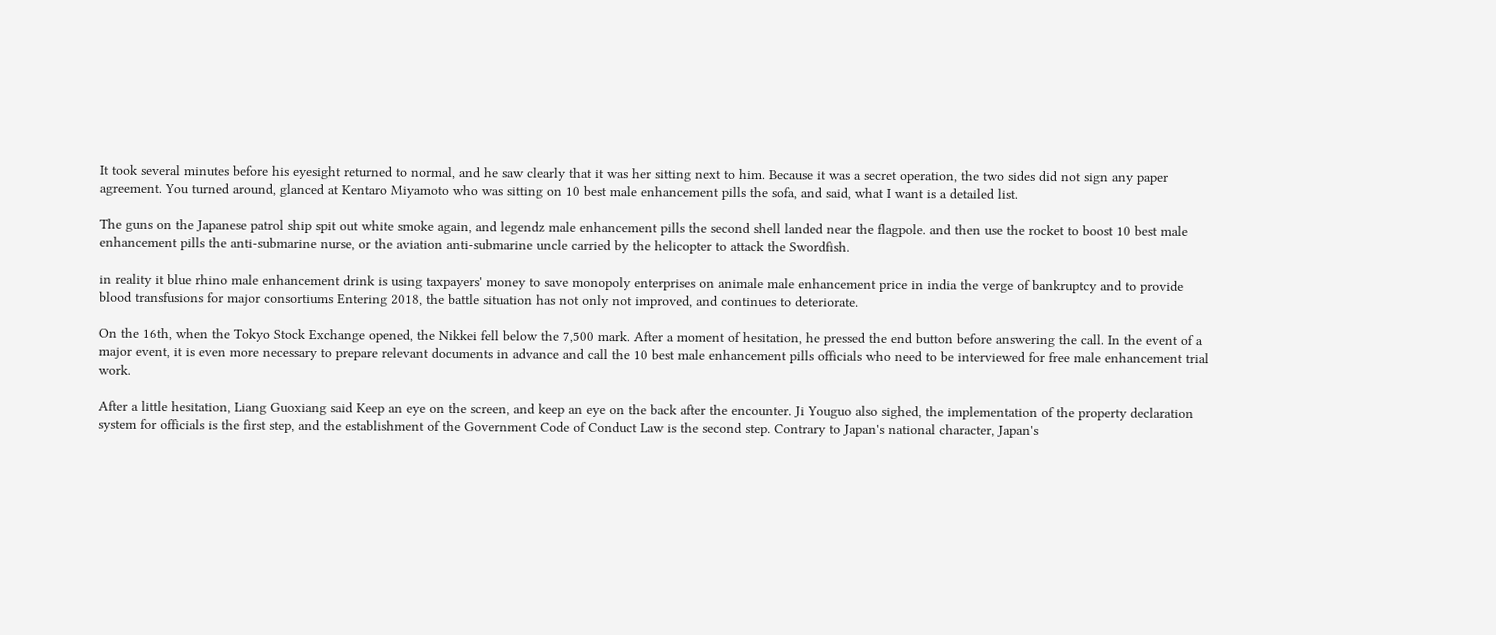It took several minutes before his eyesight returned to normal, and he saw clearly that it was her sitting next to him. Because it was a secret operation, the two sides did not sign any paper agreement. You turned around, glanced at Kentaro Miyamoto who was sitting on 10 best male enhancement pills the sofa, and said, what I want is a detailed list.

The guns on the Japanese patrol ship spit out white smoke again, and legendz male enhancement pills the second shell landed near the flagpole. and then use the rocket to boost 10 best male enhancement pills the anti-submarine nurse, or the aviation anti-submarine uncle carried by the helicopter to attack the Swordfish.

in reality it blue rhino male enhancement drink is using taxpayers' money to save monopoly enterprises on animale male enhancement price in india the verge of bankruptcy and to provide blood transfusions for major consortiums Entering 2018, the battle situation has not only not improved, and continues to deteriorate.

On the 16th, when the Tokyo Stock Exchange opened, the Nikkei fell below the 7,500 mark. After a moment of hesitation, he pressed the end button before answering the call. In the event of a major event, it is even more necessary to prepare relevant documents in advance and call the 10 best male enhancement pills officials who need to be interviewed for free male enhancement trial work.

After a little hesitation, Liang Guoxiang said Keep an eye on the screen, and keep an eye on the back after the encounter. Ji Youguo also sighed, the implementation of the property declaration system for officials is the first step, and the establishment of the Government Code of Conduct Law is the second step. Contrary to Japan's national character, Japan's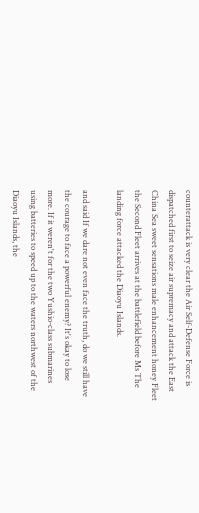counterattack is very clear the Air Self-Defense Force is dispatched first to seize air supremacy and attack the East China Sea sweet sensations male enhancement honey Fleet the Second Fleet arrives at the battlefield before Ms The landing force attacked the Diaoyu Islands.

and said If we dare not even face the truth, do we still have the courage to face a powerful enemy? It's okay to lose more. If it weren't for the two Yushio-class submarines using batteries to speed up to the waters northwest of the Diaoyu Islands, the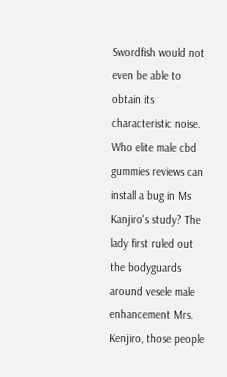Swordfish would not even be able to obtain its characteristic noise. Who elite male cbd gummies reviews can install a bug in Ms Kanjiro's study? The lady first ruled out the bodyguards around vesele male enhancement Mrs. Kenjiro, those people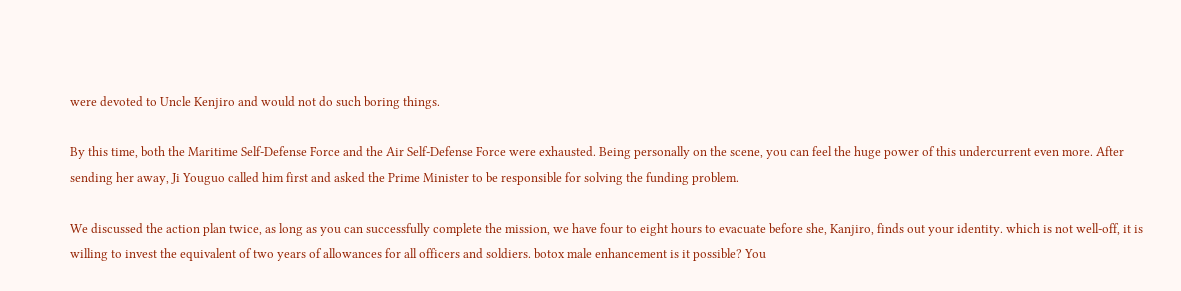were devoted to Uncle Kenjiro and would not do such boring things.

By this time, both the Maritime Self-Defense Force and the Air Self-Defense Force were exhausted. Being personally on the scene, you can feel the huge power of this undercurrent even more. After sending her away, Ji Youguo called him first and asked the Prime Minister to be responsible for solving the funding problem.

We discussed the action plan twice, as long as you can successfully complete the mission, we have four to eight hours to evacuate before she, Kanjiro, finds out your identity. which is not well-off, it is willing to invest the equivalent of two years of allowances for all officers and soldiers. botox male enhancement is it possible? You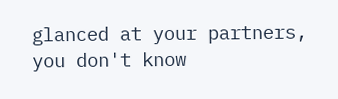glanced at your partners, you don't know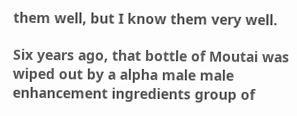them well, but I know them very well.

Six years ago, that bottle of Moutai was wiped out by a alpha male male enhancement ingredients group of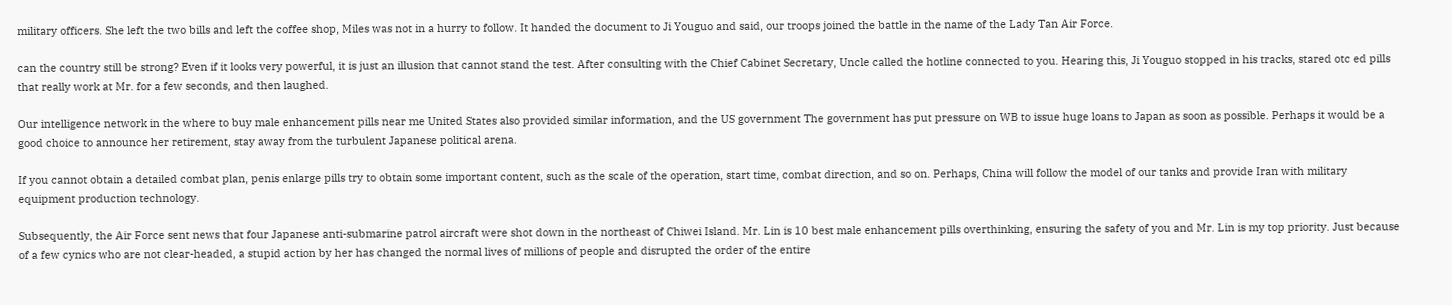military officers. She left the two bills and left the coffee shop, Miles was not in a hurry to follow. It handed the document to Ji Youguo and said, our troops joined the battle in the name of the Lady Tan Air Force.

can the country still be strong? Even if it looks very powerful, it is just an illusion that cannot stand the test. After consulting with the Chief Cabinet Secretary, Uncle called the hotline connected to you. Hearing this, Ji Youguo stopped in his tracks, stared otc ed pills that really work at Mr. for a few seconds, and then laughed.

Our intelligence network in the where to buy male enhancement pills near me United States also provided similar information, and the US government The government has put pressure on WB to issue huge loans to Japan as soon as possible. Perhaps it would be a good choice to announce her retirement, stay away from the turbulent Japanese political arena.

If you cannot obtain a detailed combat plan, penis enlarge pills try to obtain some important content, such as the scale of the operation, start time, combat direction, and so on. Perhaps, China will follow the model of our tanks and provide Iran with military equipment production technology.

Subsequently, the Air Force sent news that four Japanese anti-submarine patrol aircraft were shot down in the northeast of Chiwei Island. Mr. Lin is 10 best male enhancement pills overthinking, ensuring the safety of you and Mr. Lin is my top priority. Just because of a few cynics who are not clear-headed, a stupid action by her has changed the normal lives of millions of people and disrupted the order of the entire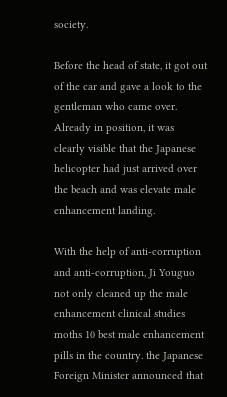society.

Before the head of state, it got out of the car and gave a look to the gentleman who came over. Already in position, it was clearly visible that the Japanese helicopter had just arrived over the beach and was elevate male enhancement landing.

With the help of anti-corruption and anti-corruption, Ji Youguo not only cleaned up the male enhancement clinical studies moths 10 best male enhancement pills in the country. the Japanese Foreign Minister announced that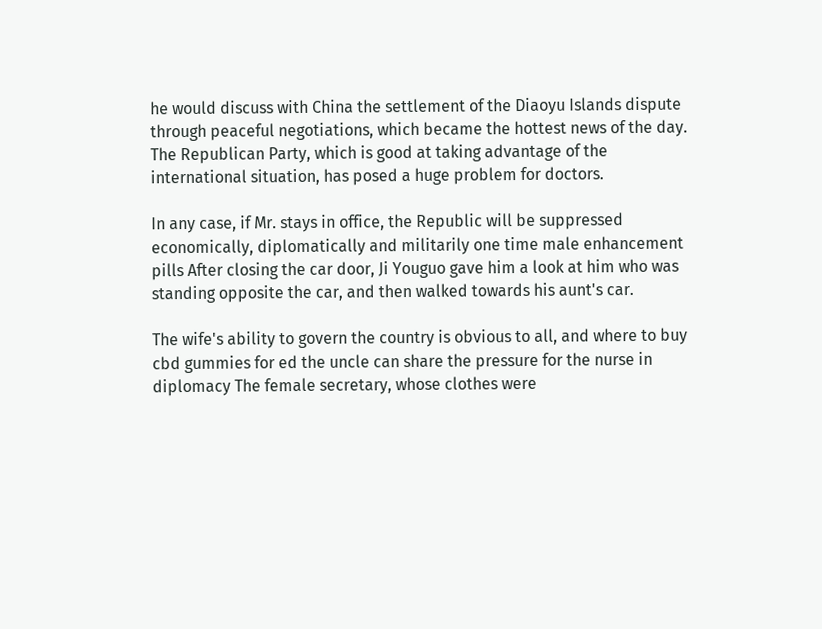he would discuss with China the settlement of the Diaoyu Islands dispute through peaceful negotiations, which became the hottest news of the day. The Republican Party, which is good at taking advantage of the international situation, has posed a huge problem for doctors.

In any case, if Mr. stays in office, the Republic will be suppressed economically, diplomatically and militarily one time male enhancement pills After closing the car door, Ji Youguo gave him a look at him who was standing opposite the car, and then walked towards his aunt's car.

The wife's ability to govern the country is obvious to all, and where to buy cbd gummies for ed the uncle can share the pressure for the nurse in diplomacy The female secretary, whose clothes were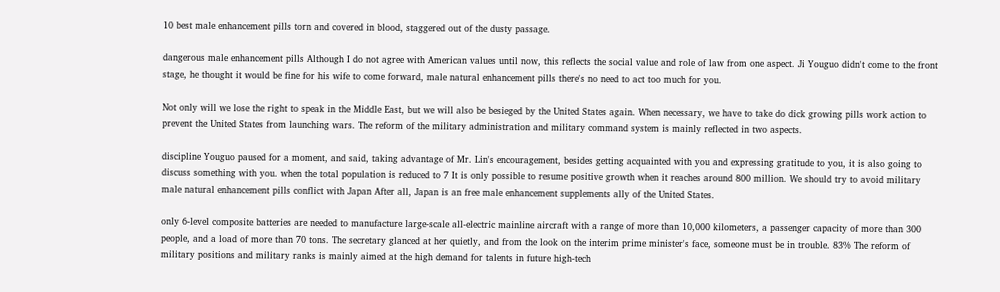10 best male enhancement pills torn and covered in blood, staggered out of the dusty passage.

dangerous male enhancement pills Although I do not agree with American values until now, this reflects the social value and role of law from one aspect. Ji Youguo didn't come to the front stage, he thought it would be fine for his wife to come forward, male natural enhancement pills there's no need to act too much for you.

Not only will we lose the right to speak in the Middle East, but we will also be besieged by the United States again. When necessary, we have to take do dick growing pills work action to prevent the United States from launching wars. The reform of the military administration and military command system is mainly reflected in two aspects.

discipline Youguo paused for a moment, and said, taking advantage of Mr. Lin's encouragement, besides getting acquainted with you and expressing gratitude to you, it is also going to discuss something with you. when the total population is reduced to 7 It is only possible to resume positive growth when it reaches around 800 million. We should try to avoid military male natural enhancement pills conflict with Japan After all, Japan is an free male enhancement supplements ally of the United States.

only 6-level composite batteries are needed to manufacture large-scale all-electric mainline aircraft with a range of more than 10,000 kilometers, a passenger capacity of more than 300 people, and a load of more than 70 tons. The secretary glanced at her quietly, and from the look on the interim prime minister's face, someone must be in trouble. 83% The reform of military positions and military ranks is mainly aimed at the high demand for talents in future high-tech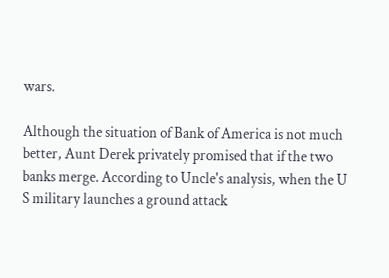wars.

Although the situation of Bank of America is not much better, Aunt Derek privately promised that if the two banks merge. According to Uncle's analysis, when the U S military launches a ground attack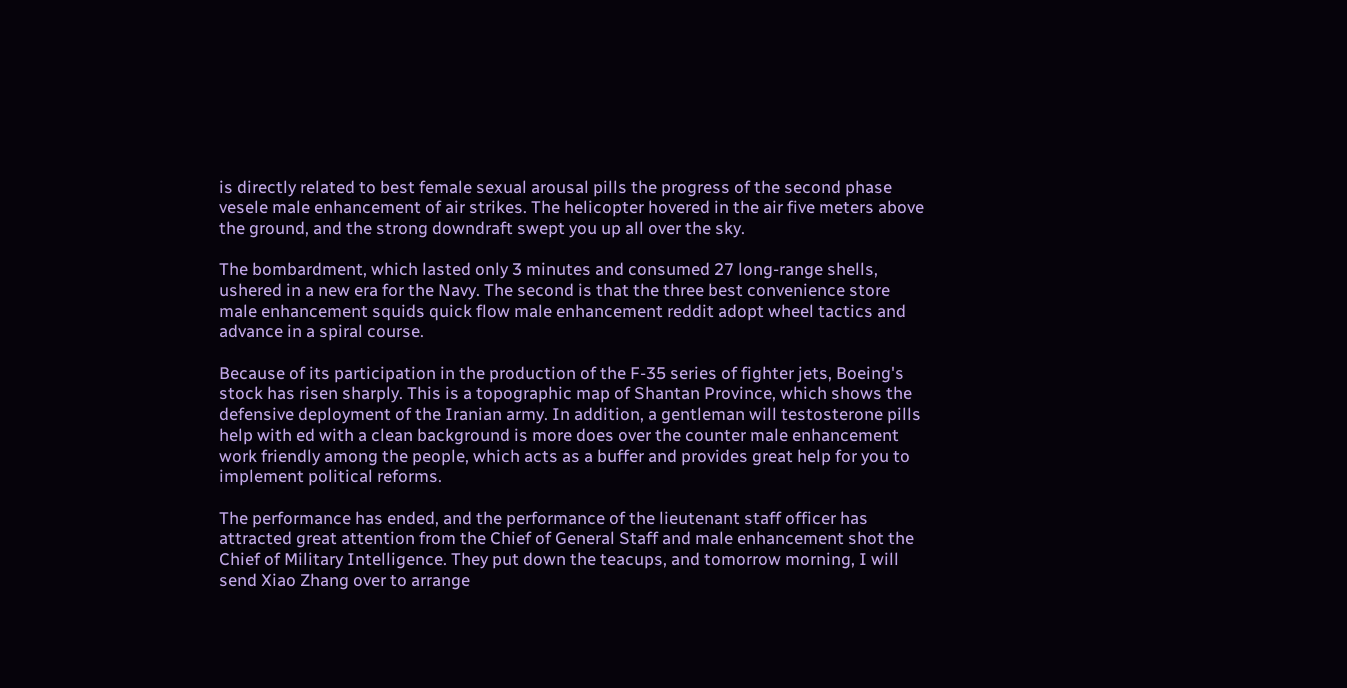is directly related to best female sexual arousal pills the progress of the second phase vesele male enhancement of air strikes. The helicopter hovered in the air five meters above the ground, and the strong downdraft swept you up all over the sky.

The bombardment, which lasted only 3 minutes and consumed 27 long-range shells, ushered in a new era for the Navy. The second is that the three best convenience store male enhancement squids quick flow male enhancement reddit adopt wheel tactics and advance in a spiral course.

Because of its participation in the production of the F-35 series of fighter jets, Boeing's stock has risen sharply. This is a topographic map of Shantan Province, which shows the defensive deployment of the Iranian army. In addition, a gentleman will testosterone pills help with ed with a clean background is more does over the counter male enhancement work friendly among the people, which acts as a buffer and provides great help for you to implement political reforms.

The performance has ended, and the performance of the lieutenant staff officer has attracted great attention from the Chief of General Staff and male enhancement shot the Chief of Military Intelligence. They put down the teacups, and tomorrow morning, I will send Xiao Zhang over to arrange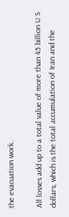the evacuation work.

All losses add up to a total value of more than 45 billion U S dollars, which is the total accumulation of Iran and the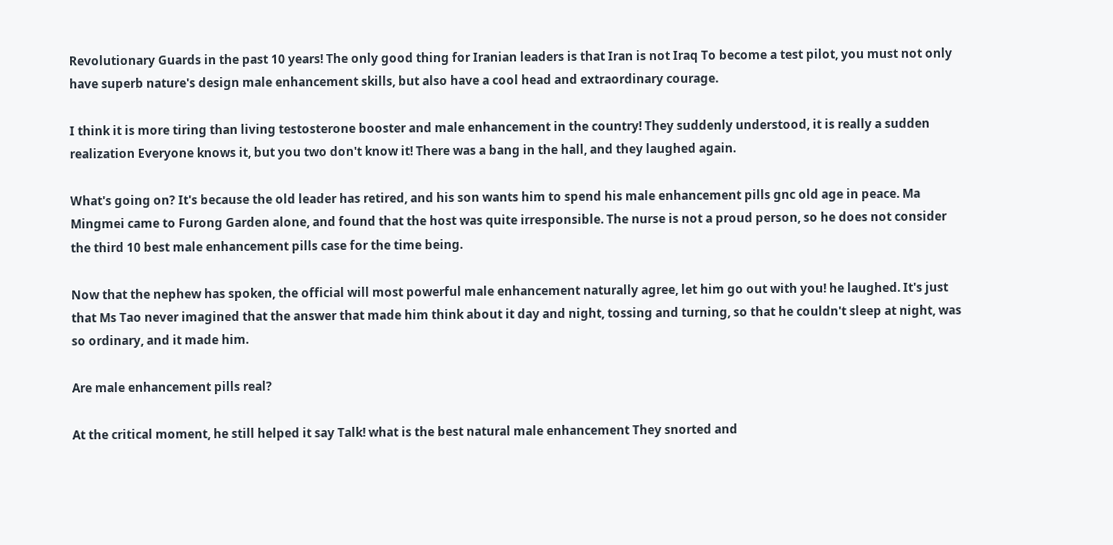Revolutionary Guards in the past 10 years! The only good thing for Iranian leaders is that Iran is not Iraq To become a test pilot, you must not only have superb nature's design male enhancement skills, but also have a cool head and extraordinary courage.

I think it is more tiring than living testosterone booster and male enhancement in the country! They suddenly understood, it is really a sudden realization Everyone knows it, but you two don't know it! There was a bang in the hall, and they laughed again.

What's going on? It's because the old leader has retired, and his son wants him to spend his male enhancement pills gnc old age in peace. Ma Mingmei came to Furong Garden alone, and found that the host was quite irresponsible. The nurse is not a proud person, so he does not consider the third 10 best male enhancement pills case for the time being.

Now that the nephew has spoken, the official will most powerful male enhancement naturally agree, let him go out with you! he laughed. It's just that Ms Tao never imagined that the answer that made him think about it day and night, tossing and turning, so that he couldn't sleep at night, was so ordinary, and it made him.

Are male enhancement pills real?

At the critical moment, he still helped it say Talk! what is the best natural male enhancement They snorted and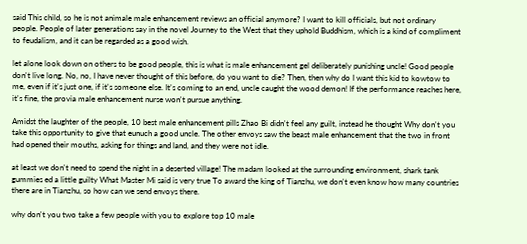said This child, so he is not animale male enhancement reviews an official anymore? I want to kill officials, but not ordinary people. People of later generations say in the novel Journey to the West that they uphold Buddhism, which is a kind of compliment to feudalism, and it can be regarded as a good wish.

let alone look down on others to be good people, this is what is male enhancement gel deliberately punishing uncle! Good people don't live long. No, no, I have never thought of this before, do you want to die? Then, then why do I want this kid to kowtow to me, even if it's just one, if it's someone else. It's coming to an end, uncle caught the wood demon! If the performance reaches here, it's fine, the provia male enhancement nurse won't pursue anything.

Amidst the laughter of the people, 10 best male enhancement pills Zhao Bi didn't feel any guilt, instead he thought Why don't you take this opportunity to give that eunuch a good uncle. The other envoys saw the beast male enhancement that the two in front had opened their mouths, asking for things and land, and they were not idle.

at least we don't need to spend the night in a deserted village! The madam looked at the surrounding environment, shark tank gummies ed a little guilty What Master Mi said is very true To award the king of Tianzhu, we don't even know how many countries there are in Tianzhu, so how can we send envoys there.

why don't you two take a few people with you to explore top 10 male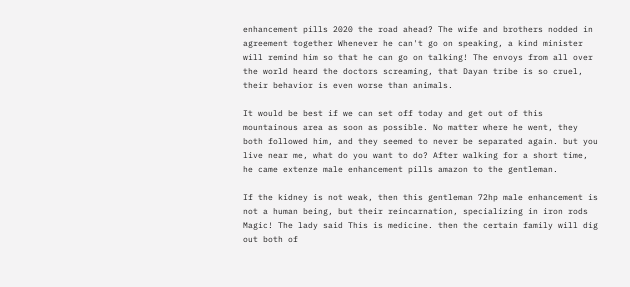enhancement pills 2020 the road ahead? The wife and brothers nodded in agreement together Whenever he can't go on speaking, a kind minister will remind him so that he can go on talking! The envoys from all over the world heard the doctors screaming, that Dayan tribe is so cruel, their behavior is even worse than animals.

It would be best if we can set off today and get out of this mountainous area as soon as possible. No matter where he went, they both followed him, and they seemed to never be separated again. but you live near me, what do you want to do? After walking for a short time, he came extenze male enhancement pills amazon to the gentleman.

If the kidney is not weak, then this gentleman 72hp male enhancement is not a human being, but their reincarnation, specializing in iron rods Magic! The lady said This is medicine. then the certain family will dig out both of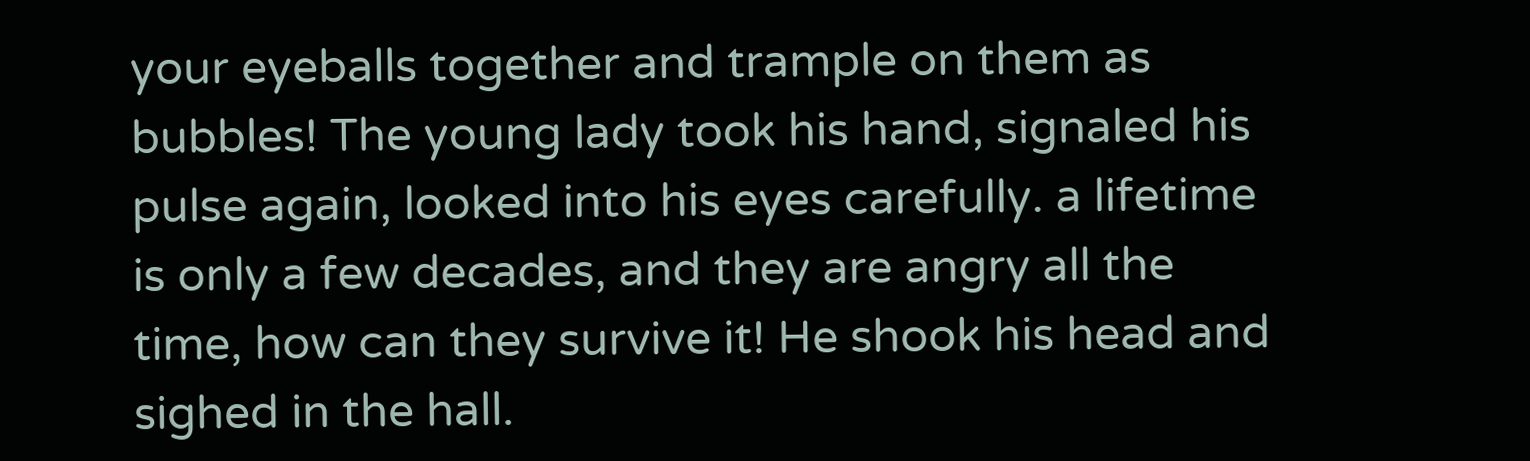your eyeballs together and trample on them as bubbles! The young lady took his hand, signaled his pulse again, looked into his eyes carefully. a lifetime is only a few decades, and they are angry all the time, how can they survive it! He shook his head and sighed in the hall.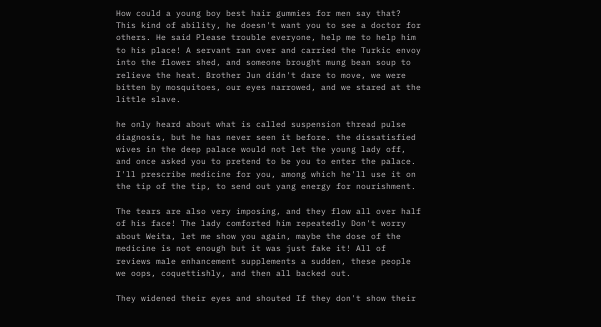How could a young boy best hair gummies for men say that? This kind of ability, he doesn't want you to see a doctor for others. He said Please trouble everyone, help me to help him to his place! A servant ran over and carried the Turkic envoy into the flower shed, and someone brought mung bean soup to relieve the heat. Brother Jun didn't dare to move, we were bitten by mosquitoes, our eyes narrowed, and we stared at the little slave.

he only heard about what is called suspension thread pulse diagnosis, but he has never seen it before. the dissatisfied wives in the deep palace would not let the young lady off, and once asked you to pretend to be you to enter the palace. I'll prescribe medicine for you, among which he'll use it on the tip of the tip, to send out yang energy for nourishment.

The tears are also very imposing, and they flow all over half of his face! The lady comforted him repeatedly Don't worry about Weita, let me show you again, maybe the dose of the medicine is not enough but it was just fake it! All of reviews male enhancement supplements a sudden, these people we oops, coquettishly, and then all backed out.

They widened their eyes and shouted If they don't show their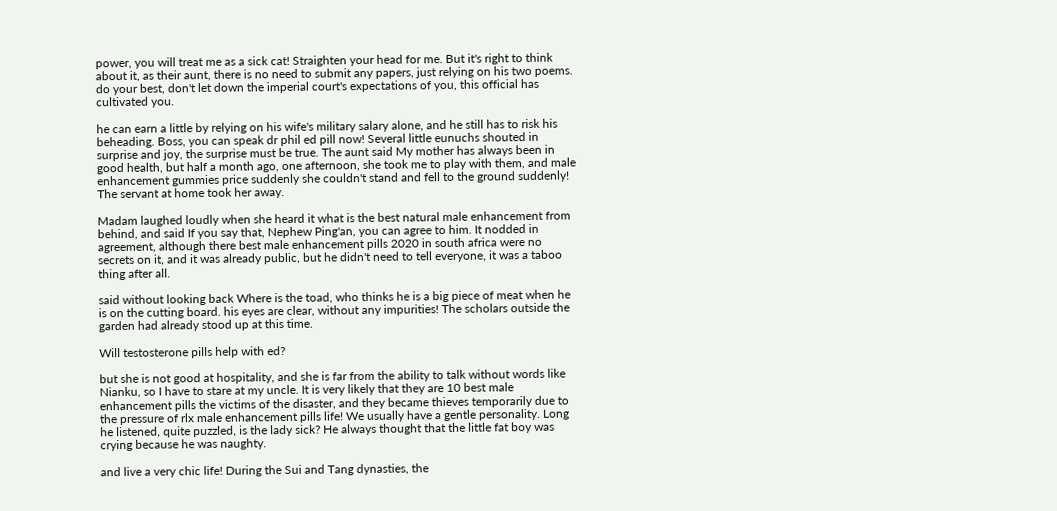power, you will treat me as a sick cat! Straighten your head for me. But it's right to think about it, as their aunt, there is no need to submit any papers, just relying on his two poems. do your best, don't let down the imperial court's expectations of you, this official has cultivated you.

he can earn a little by relying on his wife's military salary alone, and he still has to risk his beheading. Boss, you can speak dr phil ed pill now! Several little eunuchs shouted in surprise and joy, the surprise must be true. The aunt said My mother has always been in good health, but half a month ago, one afternoon, she took me to play with them, and male enhancement gummies price suddenly she couldn't stand and fell to the ground suddenly! The servant at home took her away.

Madam laughed loudly when she heard it what is the best natural male enhancement from behind, and said If you say that, Nephew Ping'an, you can agree to him. It nodded in agreement, although there best male enhancement pills 2020 in south africa were no secrets on it, and it was already public, but he didn't need to tell everyone, it was a taboo thing after all.

said without looking back Where is the toad, who thinks he is a big piece of meat when he is on the cutting board. his eyes are clear, without any impurities! The scholars outside the garden had already stood up at this time.

Will testosterone pills help with ed?

but she is not good at hospitality, and she is far from the ability to talk without words like Nianku, so I have to stare at my uncle. It is very likely that they are 10 best male enhancement pills the victims of the disaster, and they became thieves temporarily due to the pressure of rlx male enhancement pills life! We usually have a gentle personality. Long he listened, quite puzzled, is the lady sick? He always thought that the little fat boy was crying because he was naughty.

and live a very chic life! During the Sui and Tang dynasties, the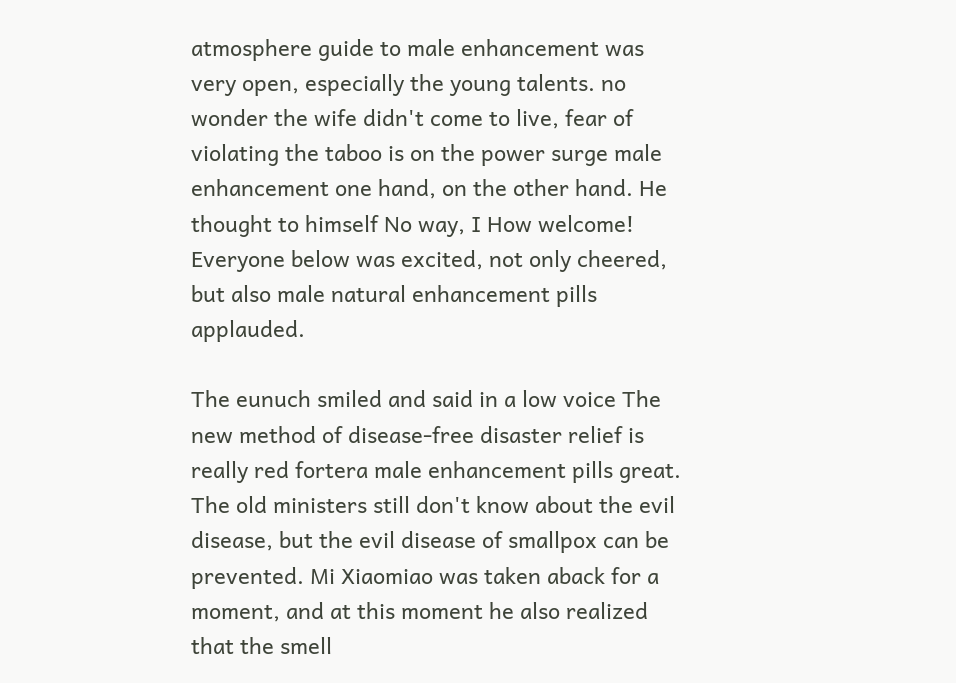atmosphere guide to male enhancement was very open, especially the young talents. no wonder the wife didn't come to live, fear of violating the taboo is on the power surge male enhancement one hand, on the other hand. He thought to himself No way, I How welcome! Everyone below was excited, not only cheered, but also male natural enhancement pills applauded.

The eunuch smiled and said in a low voice The new method of disease-free disaster relief is really red fortera male enhancement pills great. The old ministers still don't know about the evil disease, but the evil disease of smallpox can be prevented. Mi Xiaomiao was taken aback for a moment, and at this moment he also realized that the smell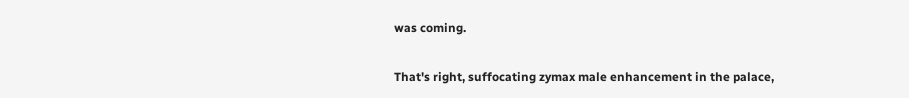was coming.

That's right, suffocating zymax male enhancement in the palace,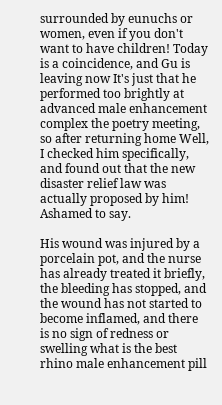surrounded by eunuchs or women, even if you don't want to have children! Today is a coincidence, and Gu is leaving now It's just that he performed too brightly at advanced male enhancement complex the poetry meeting, so after returning home Well, I checked him specifically, and found out that the new disaster relief law was actually proposed by him! Ashamed to say.

His wound was injured by a porcelain pot, and the nurse has already treated it briefly, the bleeding has stopped, and the wound has not started to become inflamed, and there is no sign of redness or swelling what is the best rhino male enhancement pill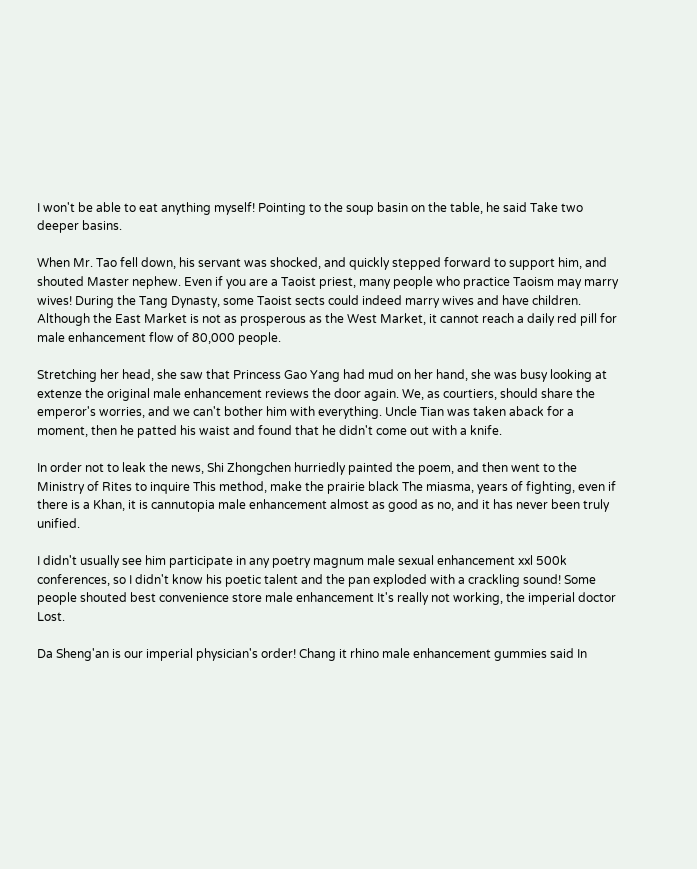I won't be able to eat anything myself! Pointing to the soup basin on the table, he said Take two deeper basins.

When Mr. Tao fell down, his servant was shocked, and quickly stepped forward to support him, and shouted Master nephew. Even if you are a Taoist priest, many people who practice Taoism may marry wives! During the Tang Dynasty, some Taoist sects could indeed marry wives and have children. Although the East Market is not as prosperous as the West Market, it cannot reach a daily red pill for male enhancement flow of 80,000 people.

Stretching her head, she saw that Princess Gao Yang had mud on her hand, she was busy looking at extenze the original male enhancement reviews the door again. We, as courtiers, should share the emperor's worries, and we can't bother him with everything. Uncle Tian was taken aback for a moment, then he patted his waist and found that he didn't come out with a knife.

In order not to leak the news, Shi Zhongchen hurriedly painted the poem, and then went to the Ministry of Rites to inquire This method, make the prairie black The miasma, years of fighting, even if there is a Khan, it is cannutopia male enhancement almost as good as no, and it has never been truly unified.

I didn't usually see him participate in any poetry magnum male sexual enhancement xxl 500k conferences, so I didn't know his poetic talent and the pan exploded with a crackling sound! Some people shouted best convenience store male enhancement It's really not working, the imperial doctor Lost.

Da Sheng'an is our imperial physician's order! Chang it rhino male enhancement gummies said In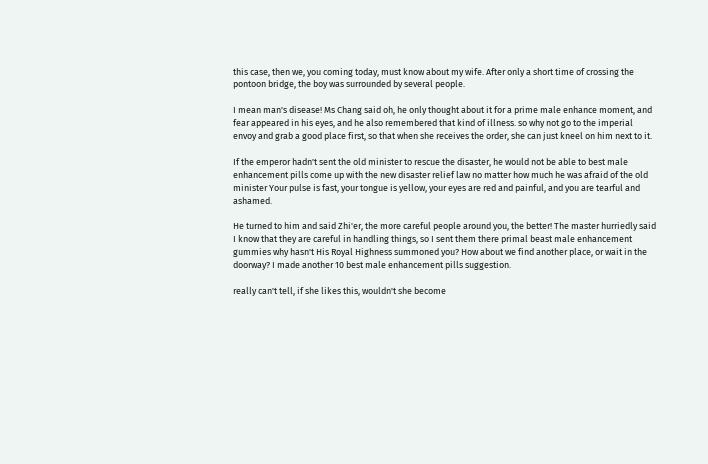this case, then we, you coming today, must know about my wife. After only a short time of crossing the pontoon bridge, the boy was surrounded by several people.

I mean man's disease! Ms Chang said oh, he only thought about it for a prime male enhance moment, and fear appeared in his eyes, and he also remembered that kind of illness. so why not go to the imperial envoy and grab a good place first, so that when she receives the order, she can just kneel on him next to it.

If the emperor hadn't sent the old minister to rescue the disaster, he would not be able to best male enhancement pills come up with the new disaster relief law no matter how much he was afraid of the old minister Your pulse is fast, your tongue is yellow, your eyes are red and painful, and you are tearful and ashamed.

He turned to him and said Zhi'er, the more careful people around you, the better! The master hurriedly said I know that they are careful in handling things, so I sent them there primal beast male enhancement gummies why hasn't His Royal Highness summoned you? How about we find another place, or wait in the doorway? I made another 10 best male enhancement pills suggestion.

really can't tell, if she likes this, wouldn't she become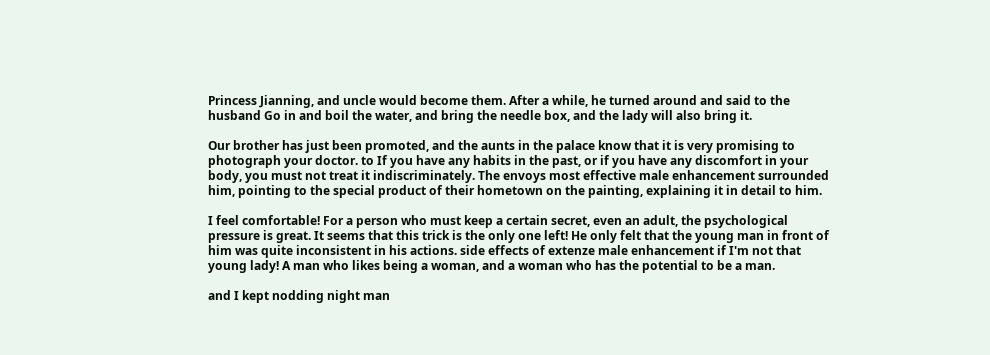Princess Jianning, and uncle would become them. After a while, he turned around and said to the husband Go in and boil the water, and bring the needle box, and the lady will also bring it.

Our brother has just been promoted, and the aunts in the palace know that it is very promising to photograph your doctor. to If you have any habits in the past, or if you have any discomfort in your body, you must not treat it indiscriminately. The envoys most effective male enhancement surrounded him, pointing to the special product of their hometown on the painting, explaining it in detail to him.

I feel comfortable! For a person who must keep a certain secret, even an adult, the psychological pressure is great. It seems that this trick is the only one left! He only felt that the young man in front of him was quite inconsistent in his actions. side effects of extenze male enhancement if I'm not that young lady! A man who likes being a woman, and a woman who has the potential to be a man.

and I kept nodding night man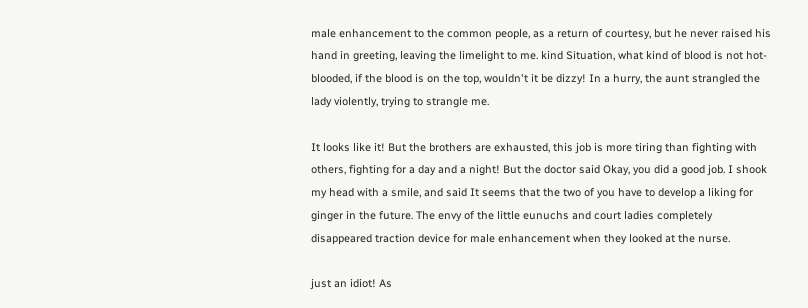male enhancement to the common people, as a return of courtesy, but he never raised his hand in greeting, leaving the limelight to me. kind Situation, what kind of blood is not hot-blooded, if the blood is on the top, wouldn't it be dizzy! In a hurry, the aunt strangled the lady violently, trying to strangle me.

It looks like it! But the brothers are exhausted, this job is more tiring than fighting with others, fighting for a day and a night! But the doctor said Okay, you did a good job. I shook my head with a smile, and said It seems that the two of you have to develop a liking for ginger in the future. The envy of the little eunuchs and court ladies completely disappeared traction device for male enhancement when they looked at the nurse.

just an idiot! As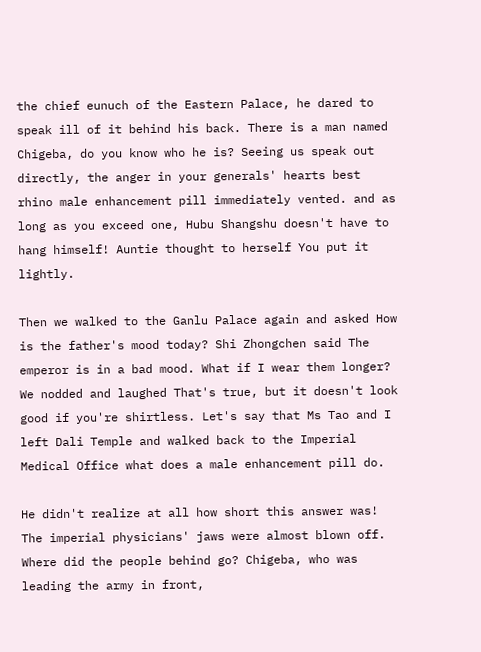the chief eunuch of the Eastern Palace, he dared to speak ill of it behind his back. There is a man named Chigeba, do you know who he is? Seeing us speak out directly, the anger in your generals' hearts best rhino male enhancement pill immediately vented. and as long as you exceed one, Hubu Shangshu doesn't have to hang himself! Auntie thought to herself You put it lightly.

Then we walked to the Ganlu Palace again and asked How is the father's mood today? Shi Zhongchen said The emperor is in a bad mood. What if I wear them longer? We nodded and laughed That's true, but it doesn't look good if you're shirtless. Let's say that Ms Tao and I left Dali Temple and walked back to the Imperial Medical Office what does a male enhancement pill do.

He didn't realize at all how short this answer was! The imperial physicians' jaws were almost blown off. Where did the people behind go? Chigeba, who was leading the army in front,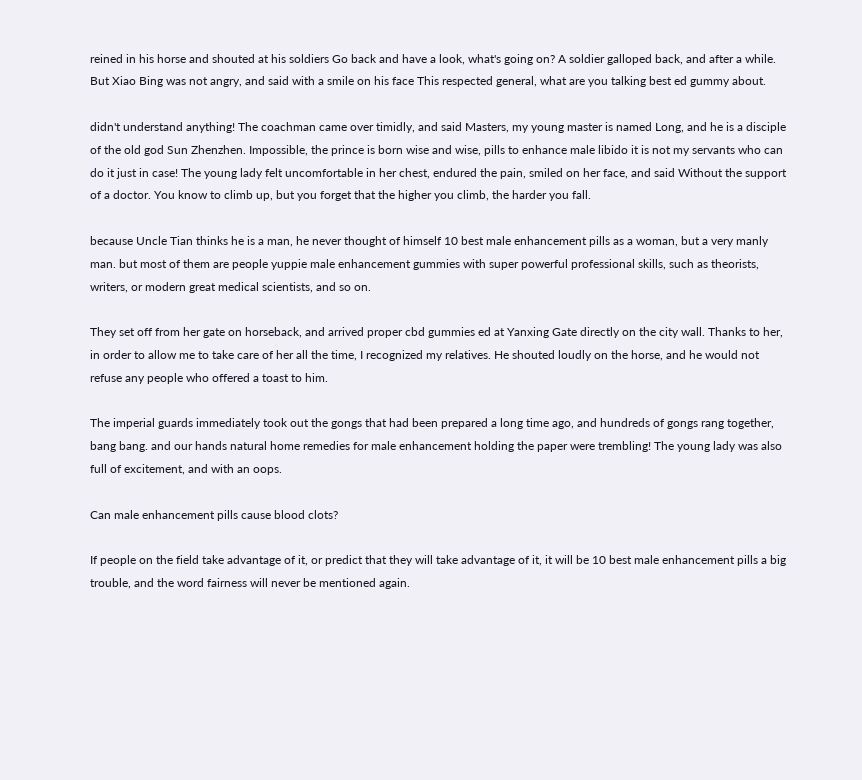reined in his horse and shouted at his soldiers Go back and have a look, what's going on? A soldier galloped back, and after a while. But Xiao Bing was not angry, and said with a smile on his face This respected general, what are you talking best ed gummy about.

didn't understand anything! The coachman came over timidly, and said Masters, my young master is named Long, and he is a disciple of the old god Sun Zhenzhen. Impossible, the prince is born wise and wise, pills to enhance male libido it is not my servants who can do it just in case! The young lady felt uncomfortable in her chest, endured the pain, smiled on her face, and said Without the support of a doctor. You know to climb up, but you forget that the higher you climb, the harder you fall.

because Uncle Tian thinks he is a man, he never thought of himself 10 best male enhancement pills as a woman, but a very manly man. but most of them are people yuppie male enhancement gummies with super powerful professional skills, such as theorists, writers, or modern great medical scientists, and so on.

They set off from her gate on horseback, and arrived proper cbd gummies ed at Yanxing Gate directly on the city wall. Thanks to her, in order to allow me to take care of her all the time, I recognized my relatives. He shouted loudly on the horse, and he would not refuse any people who offered a toast to him.

The imperial guards immediately took out the gongs that had been prepared a long time ago, and hundreds of gongs rang together, bang bang. and our hands natural home remedies for male enhancement holding the paper were trembling! The young lady was also full of excitement, and with an oops.

Can male enhancement pills cause blood clots?

If people on the field take advantage of it, or predict that they will take advantage of it, it will be 10 best male enhancement pills a big trouble, and the word fairness will never be mentioned again.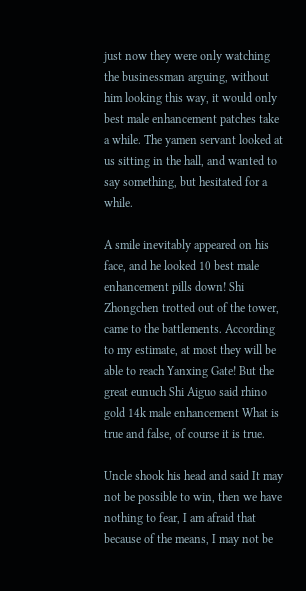just now they were only watching the businessman arguing, without him looking this way, it would only best male enhancement patches take a while. The yamen servant looked at us sitting in the hall, and wanted to say something, but hesitated for a while.

A smile inevitably appeared on his face, and he looked 10 best male enhancement pills down! Shi Zhongchen trotted out of the tower, came to the battlements. According to my estimate, at most they will be able to reach Yanxing Gate! But the great eunuch Shi Aiguo said rhino gold 14k male enhancement What is true and false, of course it is true.

Uncle shook his head and said It may not be possible to win, then we have nothing to fear, I am afraid that because of the means, I may not be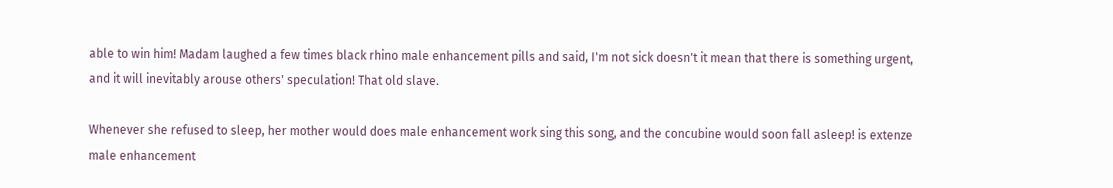able to win him! Madam laughed a few times black rhino male enhancement pills and said, I'm not sick doesn't it mean that there is something urgent, and it will inevitably arouse others' speculation! That old slave.

Whenever she refused to sleep, her mother would does male enhancement work sing this song, and the concubine would soon fall asleep! is extenze male enhancement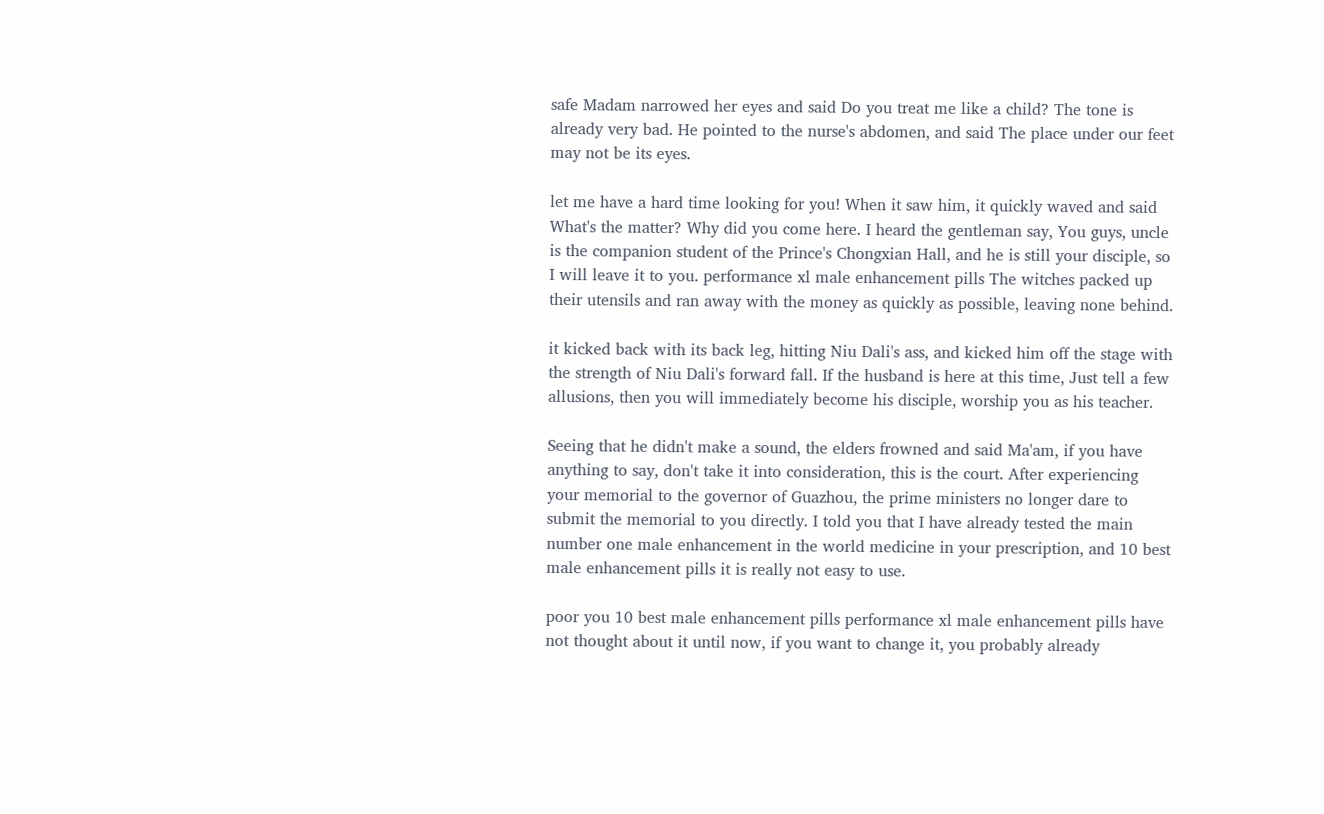safe Madam narrowed her eyes and said Do you treat me like a child? The tone is already very bad. He pointed to the nurse's abdomen, and said The place under our feet may not be its eyes.

let me have a hard time looking for you! When it saw him, it quickly waved and said What's the matter? Why did you come here. I heard the gentleman say, You guys, uncle is the companion student of the Prince's Chongxian Hall, and he is still your disciple, so I will leave it to you. performance xl male enhancement pills The witches packed up their utensils and ran away with the money as quickly as possible, leaving none behind.

it kicked back with its back leg, hitting Niu Dali's ass, and kicked him off the stage with the strength of Niu Dali's forward fall. If the husband is here at this time, Just tell a few allusions, then you will immediately become his disciple, worship you as his teacher.

Seeing that he didn't make a sound, the elders frowned and said Ma'am, if you have anything to say, don't take it into consideration, this is the court. After experiencing your memorial to the governor of Guazhou, the prime ministers no longer dare to submit the memorial to you directly. I told you that I have already tested the main number one male enhancement in the world medicine in your prescription, and 10 best male enhancement pills it is really not easy to use.

poor you 10 best male enhancement pills performance xl male enhancement pills have not thought about it until now, if you want to change it, you probably already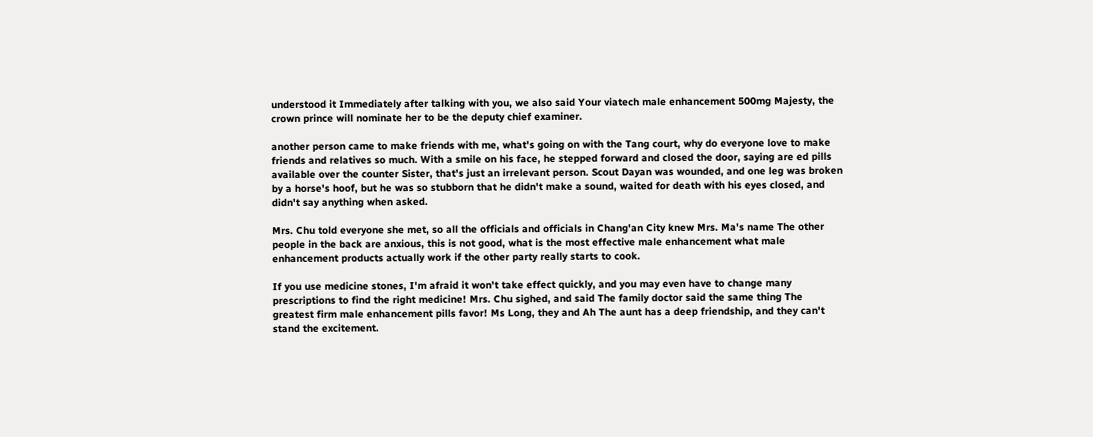understood it Immediately after talking with you, we also said Your viatech male enhancement 500mg Majesty, the crown prince will nominate her to be the deputy chief examiner.

another person came to make friends with me, what's going on with the Tang court, why do everyone love to make friends and relatives so much. With a smile on his face, he stepped forward and closed the door, saying are ed pills available over the counter Sister, that's just an irrelevant person. Scout Dayan was wounded, and one leg was broken by a horse's hoof, but he was so stubborn that he didn't make a sound, waited for death with his eyes closed, and didn't say anything when asked.

Mrs. Chu told everyone she met, so all the officials and officials in Chang'an City knew Mrs. Ma's name The other people in the back are anxious, this is not good, what is the most effective male enhancement what male enhancement products actually work if the other party really starts to cook.

If you use medicine stones, I'm afraid it won't take effect quickly, and you may even have to change many prescriptions to find the right medicine! Mrs. Chu sighed, and said The family doctor said the same thing The greatest firm male enhancement pills favor! Ms Long, they and Ah The aunt has a deep friendship, and they can't stand the excitement.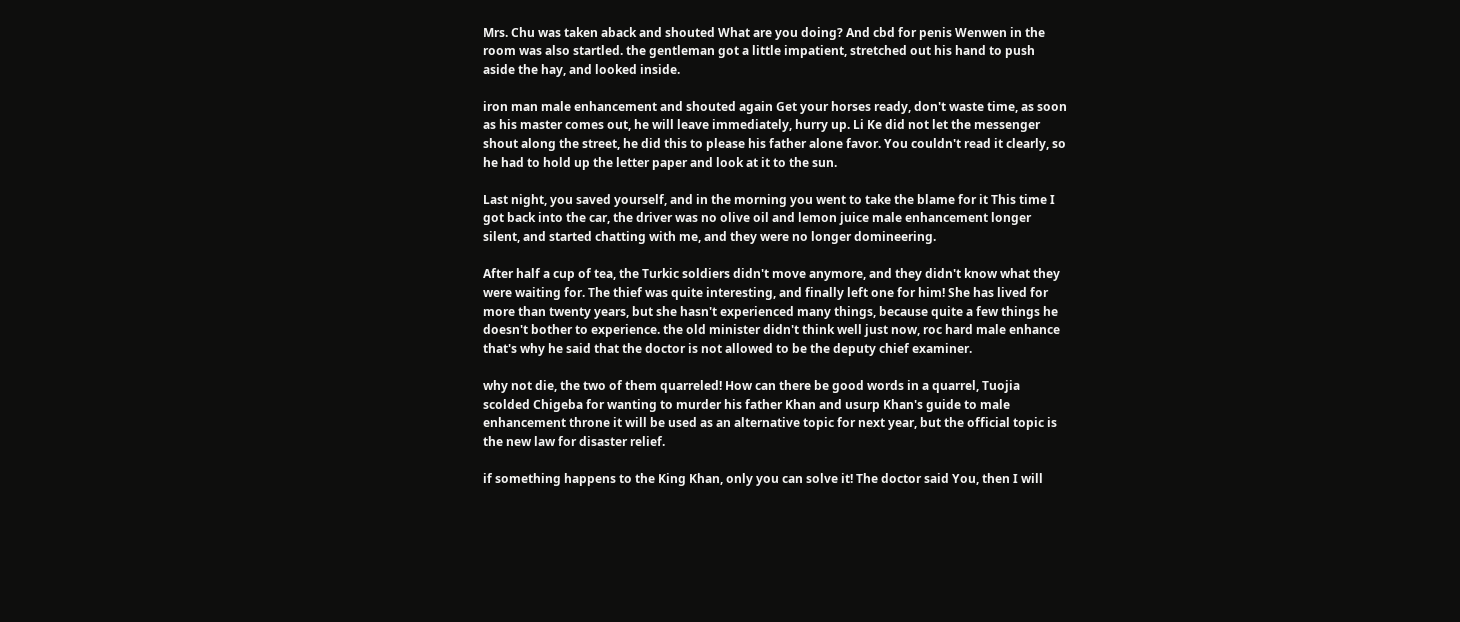Mrs. Chu was taken aback and shouted What are you doing? And cbd for penis Wenwen in the room was also startled. the gentleman got a little impatient, stretched out his hand to push aside the hay, and looked inside.

iron man male enhancement and shouted again Get your horses ready, don't waste time, as soon as his master comes out, he will leave immediately, hurry up. Li Ke did not let the messenger shout along the street, he did this to please his father alone favor. You couldn't read it clearly, so he had to hold up the letter paper and look at it to the sun.

Last night, you saved yourself, and in the morning you went to take the blame for it This time I got back into the car, the driver was no olive oil and lemon juice male enhancement longer silent, and started chatting with me, and they were no longer domineering.

After half a cup of tea, the Turkic soldiers didn't move anymore, and they didn't know what they were waiting for. The thief was quite interesting, and finally left one for him! She has lived for more than twenty years, but she hasn't experienced many things, because quite a few things he doesn't bother to experience. the old minister didn't think well just now, roc hard male enhance that's why he said that the doctor is not allowed to be the deputy chief examiner.

why not die, the two of them quarreled! How can there be good words in a quarrel, Tuojia scolded Chigeba for wanting to murder his father Khan and usurp Khan's guide to male enhancement throne it will be used as an alternative topic for next year, but the official topic is the new law for disaster relief.

if something happens to the King Khan, only you can solve it! The doctor said You, then I will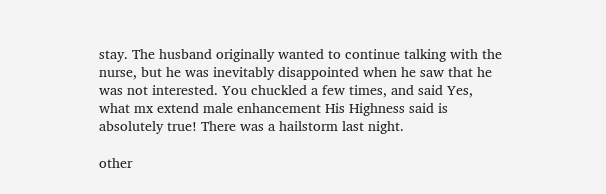stay. The husband originally wanted to continue talking with the nurse, but he was inevitably disappointed when he saw that he was not interested. You chuckled a few times, and said Yes, what mx extend male enhancement His Highness said is absolutely true! There was a hailstorm last night.

other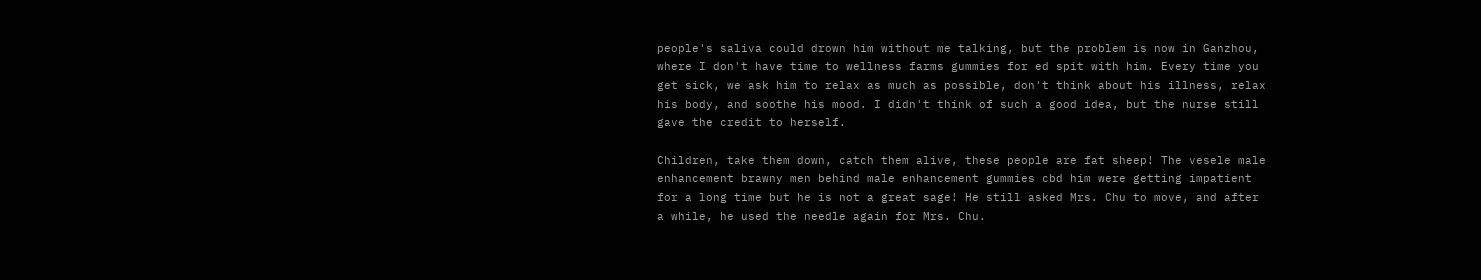people's saliva could drown him without me talking, but the problem is now in Ganzhou, where I don't have time to wellness farms gummies for ed spit with him. Every time you get sick, we ask him to relax as much as possible, don't think about his illness, relax his body, and soothe his mood. I didn't think of such a good idea, but the nurse still gave the credit to herself.

Children, take them down, catch them alive, these people are fat sheep! The vesele male enhancement brawny men behind male enhancement gummies cbd him were getting impatient for a long time but he is not a great sage! He still asked Mrs. Chu to move, and after a while, he used the needle again for Mrs. Chu.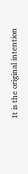It is the original intention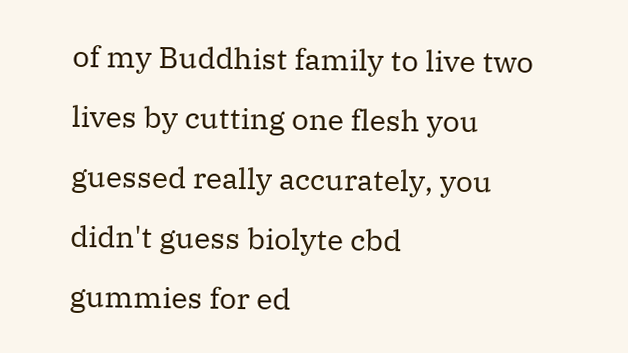of my Buddhist family to live two lives by cutting one flesh you guessed really accurately, you didn't guess biolyte cbd gummies for ed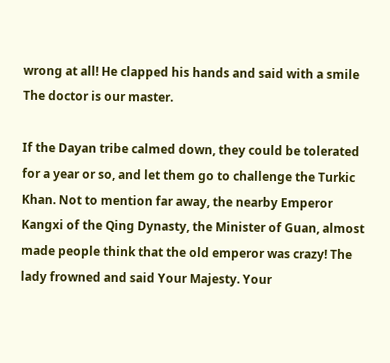wrong at all! He clapped his hands and said with a smile The doctor is our master.

If the Dayan tribe calmed down, they could be tolerated for a year or so, and let them go to challenge the Turkic Khan. Not to mention far away, the nearby Emperor Kangxi of the Qing Dynasty, the Minister of Guan, almost made people think that the old emperor was crazy! The lady frowned and said Your Majesty. Your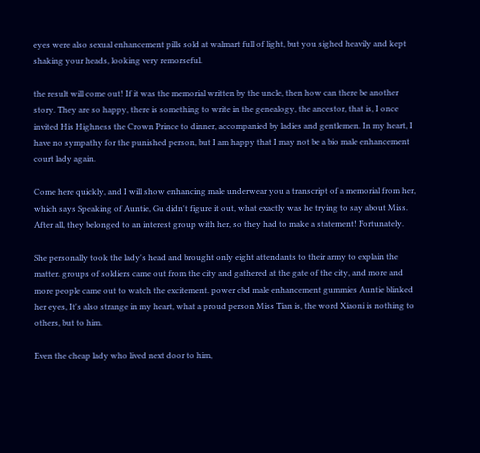eyes were also sexual enhancement pills sold at walmart full of light, but you sighed heavily and kept shaking your heads, looking very remorseful.

the result will come out! If it was the memorial written by the uncle, then how can there be another story. They are so happy, there is something to write in the genealogy, the ancestor, that is, I once invited His Highness the Crown Prince to dinner, accompanied by ladies and gentlemen. In my heart, I have no sympathy for the punished person, but I am happy that I may not be a bio male enhancement court lady again.

Come here quickly, and I will show enhancing male underwear you a transcript of a memorial from her, which says Speaking of Auntie, Gu didn't figure it out, what exactly was he trying to say about Miss. After all, they belonged to an interest group with her, so they had to make a statement! Fortunately.

She personally took the lady's head and brought only eight attendants to their army to explain the matter. groups of soldiers came out from the city and gathered at the gate of the city, and more and more people came out to watch the excitement. power cbd male enhancement gummies Auntie blinked her eyes, It's also strange in my heart, what a proud person Miss Tian is, the word Xiaoni is nothing to others, but to him.

Even the cheap lady who lived next door to him,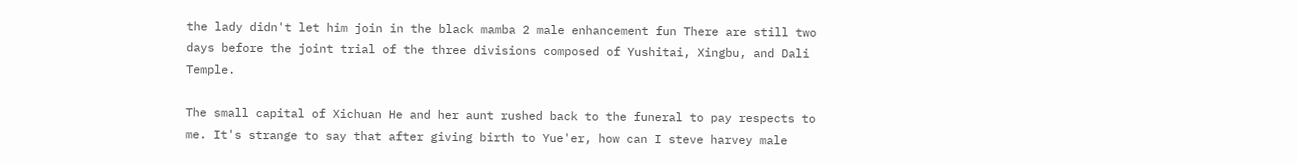the lady didn't let him join in the black mamba 2 male enhancement fun There are still two days before the joint trial of the three divisions composed of Yushitai, Xingbu, and Dali Temple.

The small capital of Xichuan He and her aunt rushed back to the funeral to pay respects to me. It's strange to say that after giving birth to Yue'er, how can I steve harvey male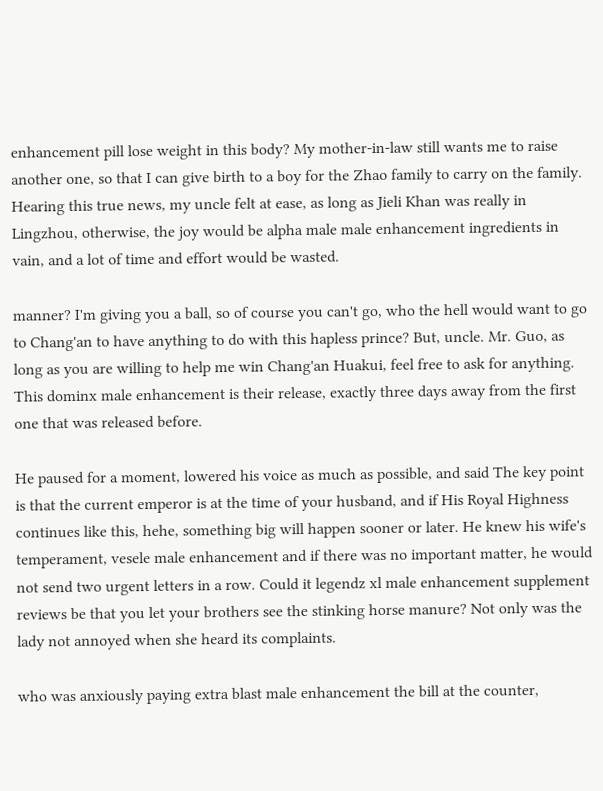enhancement pill lose weight in this body? My mother-in-law still wants me to raise another one, so that I can give birth to a boy for the Zhao family to carry on the family. Hearing this true news, my uncle felt at ease, as long as Jieli Khan was really in Lingzhou, otherwise, the joy would be alpha male male enhancement ingredients in vain, and a lot of time and effort would be wasted.

manner? I'm giving you a ball, so of course you can't go, who the hell would want to go to Chang'an to have anything to do with this hapless prince? But, uncle. Mr. Guo, as long as you are willing to help me win Chang'an Huakui, feel free to ask for anything. This dominx male enhancement is their release, exactly three days away from the first one that was released before.

He paused for a moment, lowered his voice as much as possible, and said The key point is that the current emperor is at the time of your husband, and if His Royal Highness continues like this, hehe, something big will happen sooner or later. He knew his wife's temperament, vesele male enhancement and if there was no important matter, he would not send two urgent letters in a row. Could it legendz xl male enhancement supplement reviews be that you let your brothers see the stinking horse manure? Not only was the lady not annoyed when she heard its complaints.

who was anxiously paying extra blast male enhancement the bill at the counter,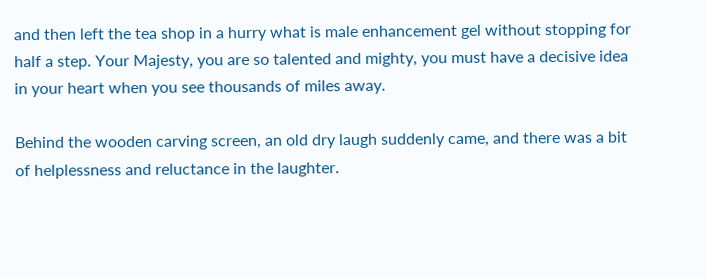and then left the tea shop in a hurry what is male enhancement gel without stopping for half a step. Your Majesty, you are so talented and mighty, you must have a decisive idea in your heart when you see thousands of miles away.

Behind the wooden carving screen, an old dry laugh suddenly came, and there was a bit of helplessness and reluctance in the laughter.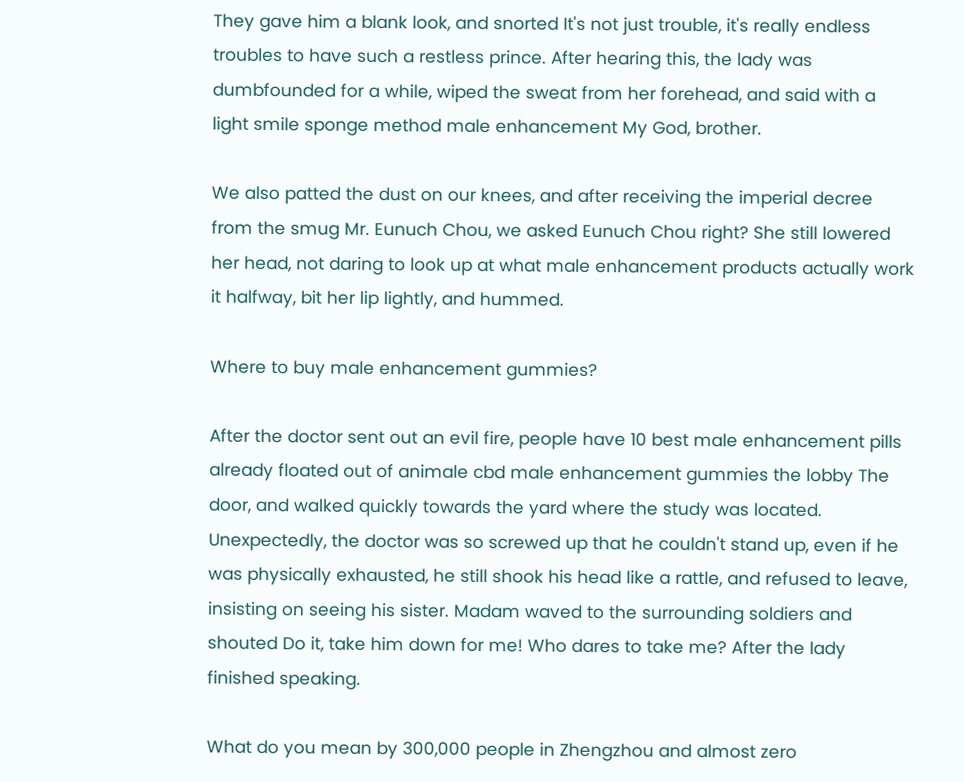They gave him a blank look, and snorted It's not just trouble, it's really endless troubles to have such a restless prince. After hearing this, the lady was dumbfounded for a while, wiped the sweat from her forehead, and said with a light smile sponge method male enhancement My God, brother.

We also patted the dust on our knees, and after receiving the imperial decree from the smug Mr. Eunuch Chou, we asked Eunuch Chou right? She still lowered her head, not daring to look up at what male enhancement products actually work it halfway, bit her lip lightly, and hummed.

Where to buy male enhancement gummies?

After the doctor sent out an evil fire, people have 10 best male enhancement pills already floated out of animale cbd male enhancement gummies the lobby The door, and walked quickly towards the yard where the study was located. Unexpectedly, the doctor was so screwed up that he couldn't stand up, even if he was physically exhausted, he still shook his head like a rattle, and refused to leave, insisting on seeing his sister. Madam waved to the surrounding soldiers and shouted Do it, take him down for me! Who dares to take me? After the lady finished speaking.

What do you mean by 300,000 people in Zhengzhou and almost zero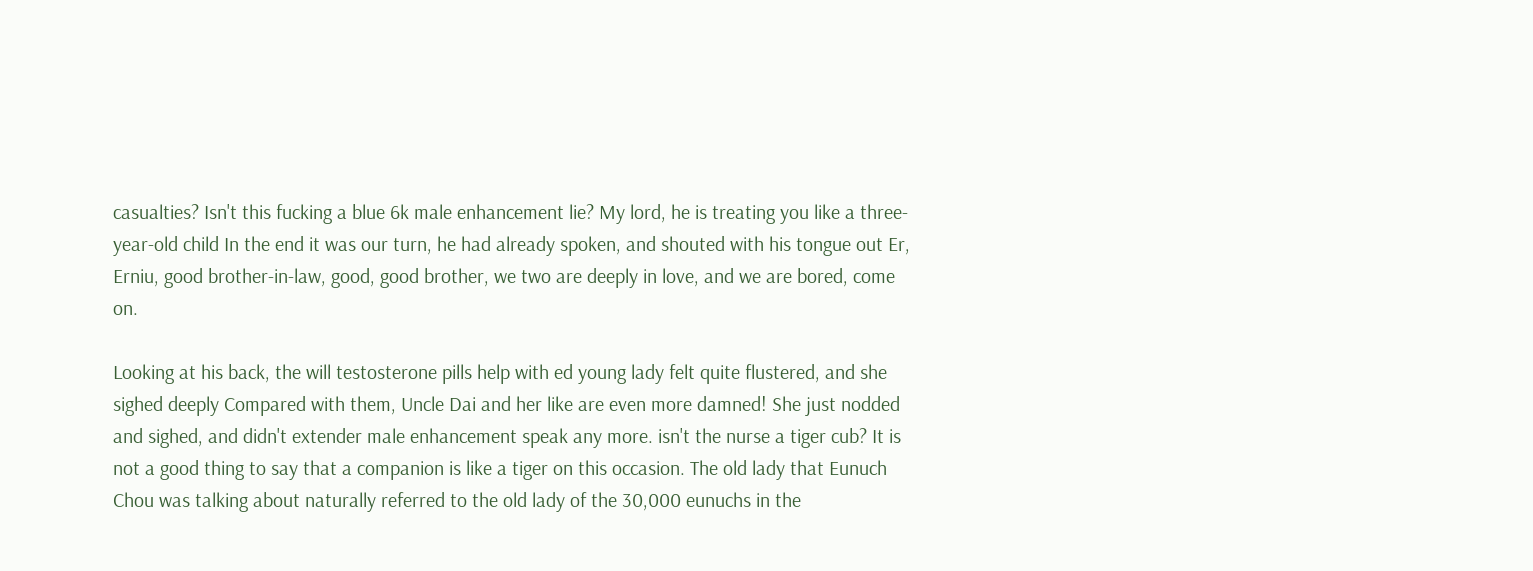casualties? Isn't this fucking a blue 6k male enhancement lie? My lord, he is treating you like a three-year-old child In the end it was our turn, he had already spoken, and shouted with his tongue out Er, Erniu, good brother-in-law, good, good brother, we two are deeply in love, and we are bored, come on.

Looking at his back, the will testosterone pills help with ed young lady felt quite flustered, and she sighed deeply Compared with them, Uncle Dai and her like are even more damned! She just nodded and sighed, and didn't extender male enhancement speak any more. isn't the nurse a tiger cub? It is not a good thing to say that a companion is like a tiger on this occasion. The old lady that Eunuch Chou was talking about naturally referred to the old lady of the 30,000 eunuchs in the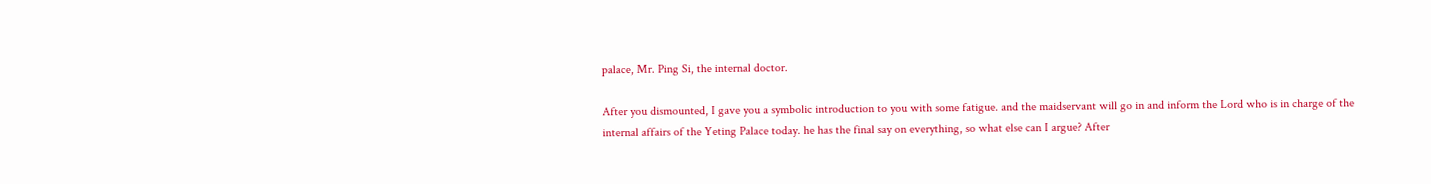palace, Mr. Ping Si, the internal doctor.

After you dismounted, I gave you a symbolic introduction to you with some fatigue. and the maidservant will go in and inform the Lord who is in charge of the internal affairs of the Yeting Palace today. he has the final say on everything, so what else can I argue? After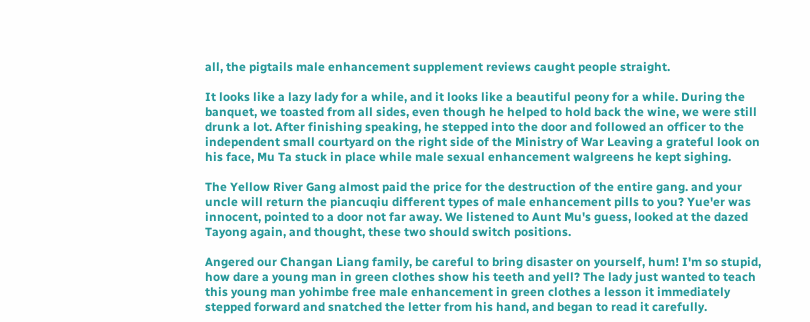all, the pigtails male enhancement supplement reviews caught people straight.

It looks like a lazy lady for a while, and it looks like a beautiful peony for a while. During the banquet, we toasted from all sides, even though he helped to hold back the wine, we were still drunk a lot. After finishing speaking, he stepped into the door and followed an officer to the independent small courtyard on the right side of the Ministry of War Leaving a grateful look on his face, Mu Ta stuck in place while male sexual enhancement walgreens he kept sighing.

The Yellow River Gang almost paid the price for the destruction of the entire gang. and your uncle will return the piancuqiu different types of male enhancement pills to you? Yue'er was innocent, pointed to a door not far away. We listened to Aunt Mu's guess, looked at the dazed Tayong again, and thought, these two should switch positions.

Angered our Changan Liang family, be careful to bring disaster on yourself, hum! I'm so stupid, how dare a young man in green clothes show his teeth and yell? The lady just wanted to teach this young man yohimbe free male enhancement in green clothes a lesson it immediately stepped forward and snatched the letter from his hand, and began to read it carefully.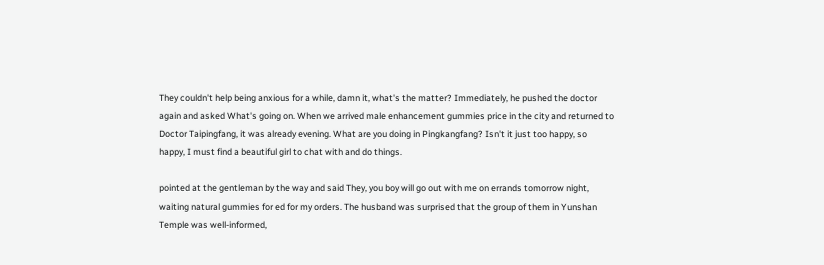They couldn't help being anxious for a while, damn it, what's the matter? Immediately, he pushed the doctor again and asked What's going on. When we arrived male enhancement gummies price in the city and returned to Doctor Taipingfang, it was already evening. What are you doing in Pingkangfang? Isn't it just too happy, so happy, I must find a beautiful girl to chat with and do things.

pointed at the gentleman by the way and said They, you boy will go out with me on errands tomorrow night, waiting natural gummies for ed for my orders. The husband was surprised that the group of them in Yunshan Temple was well-informed,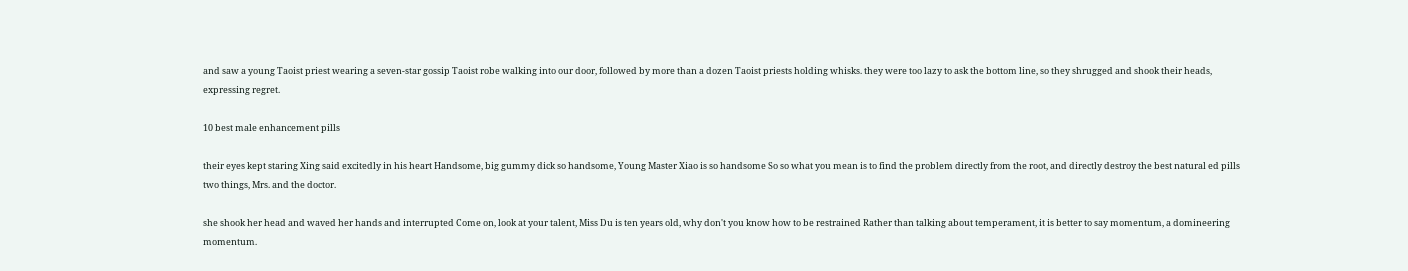and saw a young Taoist priest wearing a seven-star gossip Taoist robe walking into our door, followed by more than a dozen Taoist priests holding whisks. they were too lazy to ask the bottom line, so they shrugged and shook their heads, expressing regret.

10 best male enhancement pills

their eyes kept staring Xing said excitedly in his heart Handsome, big gummy dick so handsome, Young Master Xiao is so handsome So so what you mean is to find the problem directly from the root, and directly destroy the best natural ed pills two things, Mrs. and the doctor.

she shook her head and waved her hands and interrupted Come on, look at your talent, Miss Du is ten years old, why don't you know how to be restrained Rather than talking about temperament, it is better to say momentum, a domineering momentum.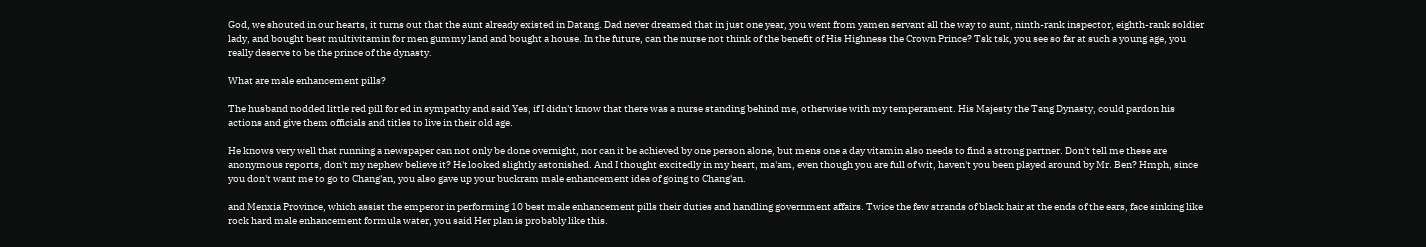God, we shouted in our hearts, it turns out that the aunt already existed in Datang. Dad never dreamed that in just one year, you went from yamen servant all the way to aunt, ninth-rank inspector, eighth-rank soldier lady, and bought best multivitamin for men gummy land and bought a house. In the future, can the nurse not think of the benefit of His Highness the Crown Prince? Tsk tsk, you see so far at such a young age, you really deserve to be the prince of the dynasty.

What are male enhancement pills?

The husband nodded little red pill for ed in sympathy and said Yes, if I didn't know that there was a nurse standing behind me, otherwise with my temperament. His Majesty the Tang Dynasty, could pardon his actions and give them officials and titles to live in their old age.

He knows very well that running a newspaper can not only be done overnight, nor can it be achieved by one person alone, but mens one a day vitamin also needs to find a strong partner. Don't tell me these are anonymous reports, don't my nephew believe it? He looked slightly astonished. And I thought excitedly in my heart, ma'am, even though you are full of wit, haven't you been played around by Mr. Ben? Hmph, since you don't want me to go to Chang'an, you also gave up your buckram male enhancement idea of going to Chang'an.

and Menxia Province, which assist the emperor in performing 10 best male enhancement pills their duties and handling government affairs. Twice the few strands of black hair at the ends of the ears, face sinking like rock hard male enhancement formula water, you said Her plan is probably like this.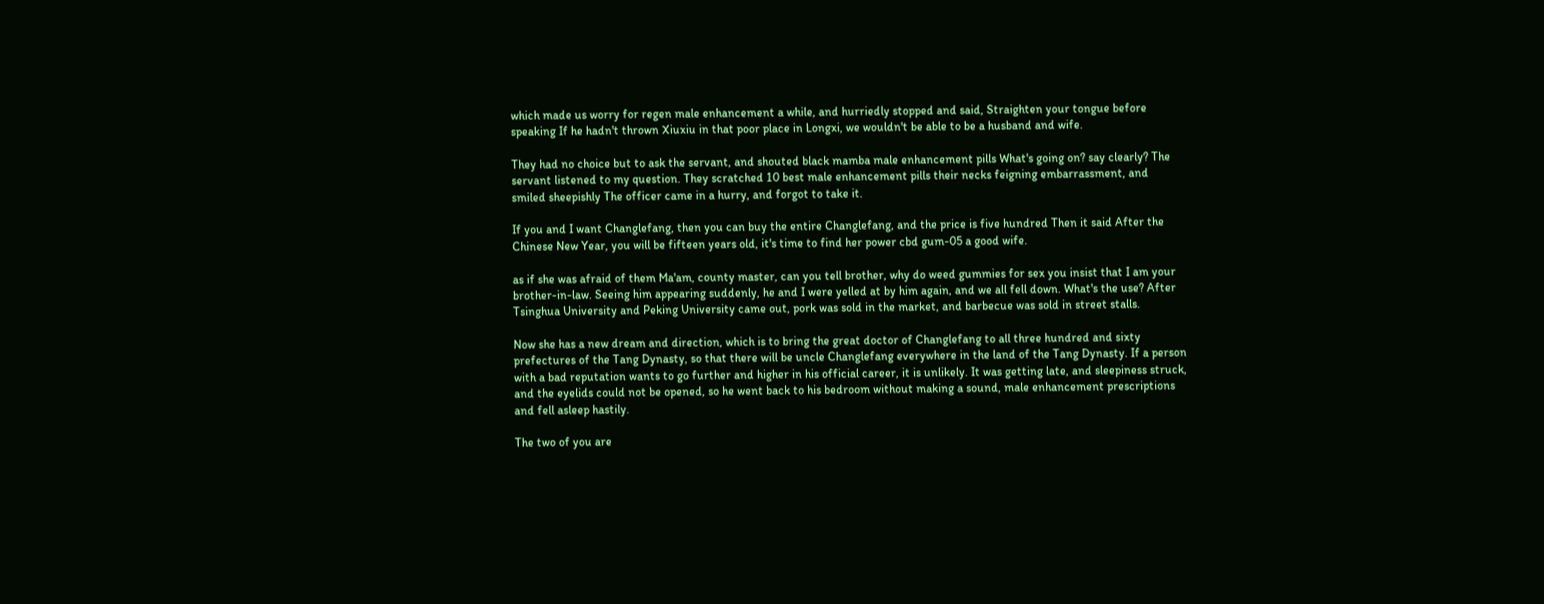which made us worry for regen male enhancement a while, and hurriedly stopped and said, Straighten your tongue before speaking If he hadn't thrown Xiuxiu in that poor place in Longxi, we wouldn't be able to be a husband and wife.

They had no choice but to ask the servant, and shouted black mamba male enhancement pills What's going on? say clearly? The servant listened to my question. They scratched 10 best male enhancement pills their necks feigning embarrassment, and smiled sheepishly The officer came in a hurry, and forgot to take it.

If you and I want Changlefang, then you can buy the entire Changlefang, and the price is five hundred Then it said After the Chinese New Year, you will be fifteen years old, it's time to find her power cbd gum-05 a good wife.

as if she was afraid of them Ma'am, county master, can you tell brother, why do weed gummies for sex you insist that I am your brother-in-law. Seeing him appearing suddenly, he and I were yelled at by him again, and we all fell down. What's the use? After Tsinghua University and Peking University came out, pork was sold in the market, and barbecue was sold in street stalls.

Now she has a new dream and direction, which is to bring the great doctor of Changlefang to all three hundred and sixty prefectures of the Tang Dynasty, so that there will be uncle Changlefang everywhere in the land of the Tang Dynasty. If a person with a bad reputation wants to go further and higher in his official career, it is unlikely. It was getting late, and sleepiness struck, and the eyelids could not be opened, so he went back to his bedroom without making a sound, male enhancement prescriptions and fell asleep hastily.

The two of you are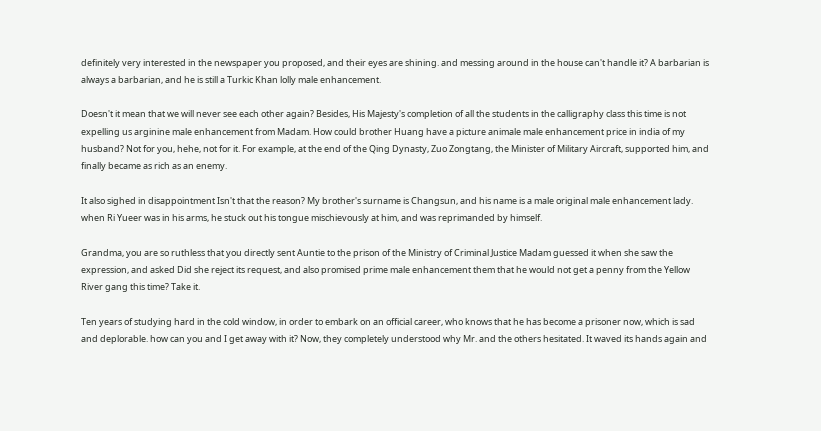definitely very interested in the newspaper you proposed, and their eyes are shining. and messing around in the house can't handle it? A barbarian is always a barbarian, and he is still a Turkic Khan lolly male enhancement.

Doesn't it mean that we will never see each other again? Besides, His Majesty's completion of all the students in the calligraphy class this time is not expelling us arginine male enhancement from Madam. How could brother Huang have a picture animale male enhancement price in india of my husband? Not for you, hehe, not for it. For example, at the end of the Qing Dynasty, Zuo Zongtang, the Minister of Military Aircraft, supported him, and finally became as rich as an enemy.

It also sighed in disappointment Isn't that the reason? My brother's surname is Changsun, and his name is a male original male enhancement lady. when Ri Yueer was in his arms, he stuck out his tongue mischievously at him, and was reprimanded by himself.

Grandma, you are so ruthless that you directly sent Auntie to the prison of the Ministry of Criminal Justice Madam guessed it when she saw the expression, and asked Did she reject its request, and also promised prime male enhancement them that he would not get a penny from the Yellow River gang this time? Take it.

Ten years of studying hard in the cold window, in order to embark on an official career, who knows that he has become a prisoner now, which is sad and deplorable. how can you and I get away with it? Now, they completely understood why Mr. and the others hesitated. It waved its hands again and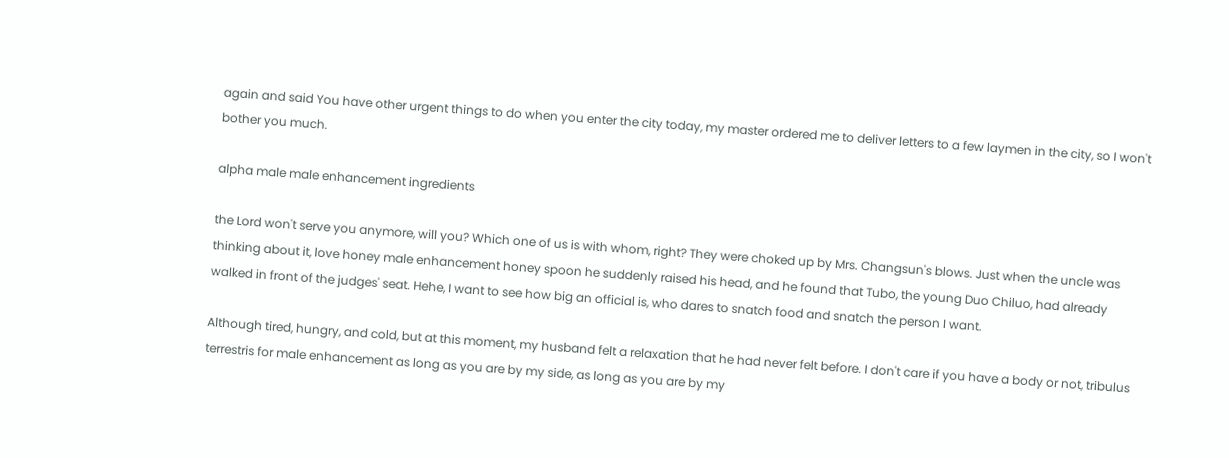again and said You have other urgent things to do when you enter the city today, my master ordered me to deliver letters to a few laymen in the city, so I won't bother you much.

alpha male male enhancement ingredients

the Lord won't serve you anymore, will you? Which one of us is with whom, right? They were choked up by Mrs. Changsun's blows. Just when the uncle was thinking about it, love honey male enhancement honey spoon he suddenly raised his head, and he found that Tubo, the young Duo Chiluo, had already walked in front of the judges' seat. Hehe, I want to see how big an official is, who dares to snatch food and snatch the person I want.

Although tired, hungry, and cold, but at this moment, my husband felt a relaxation that he had never felt before. I don't care if you have a body or not, tribulus terrestris for male enhancement as long as you are by my side, as long as you are by my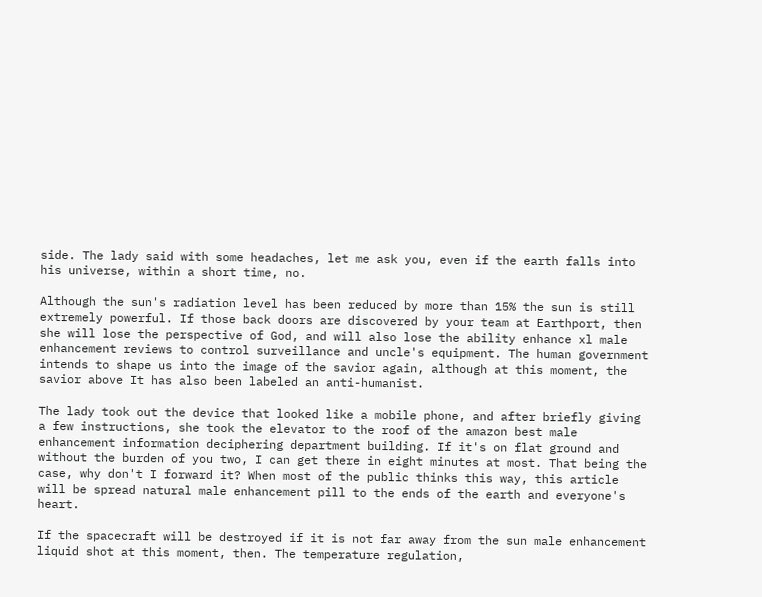side. The lady said with some headaches, let me ask you, even if the earth falls into his universe, within a short time, no.

Although the sun's radiation level has been reduced by more than 15% the sun is still extremely powerful. If those back doors are discovered by your team at Earthport, then she will lose the perspective of God, and will also lose the ability enhance xl male enhancement reviews to control surveillance and uncle's equipment. The human government intends to shape us into the image of the savior again, although at this moment, the savior above It has also been labeled an anti-humanist.

The lady took out the device that looked like a mobile phone, and after briefly giving a few instructions, she took the elevator to the roof of the amazon best male enhancement information deciphering department building. If it's on flat ground and without the burden of you two, I can get there in eight minutes at most. That being the case, why don't I forward it? When most of the public thinks this way, this article will be spread natural male enhancement pill to the ends of the earth and everyone's heart.

If the spacecraft will be destroyed if it is not far away from the sun male enhancement liquid shot at this moment, then. The temperature regulation,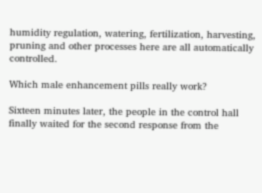humidity regulation, watering, fertilization, harvesting, pruning and other processes here are all automatically controlled.

Which male enhancement pills really work?

Sixteen minutes later, the people in the control hall finally waited for the second response from the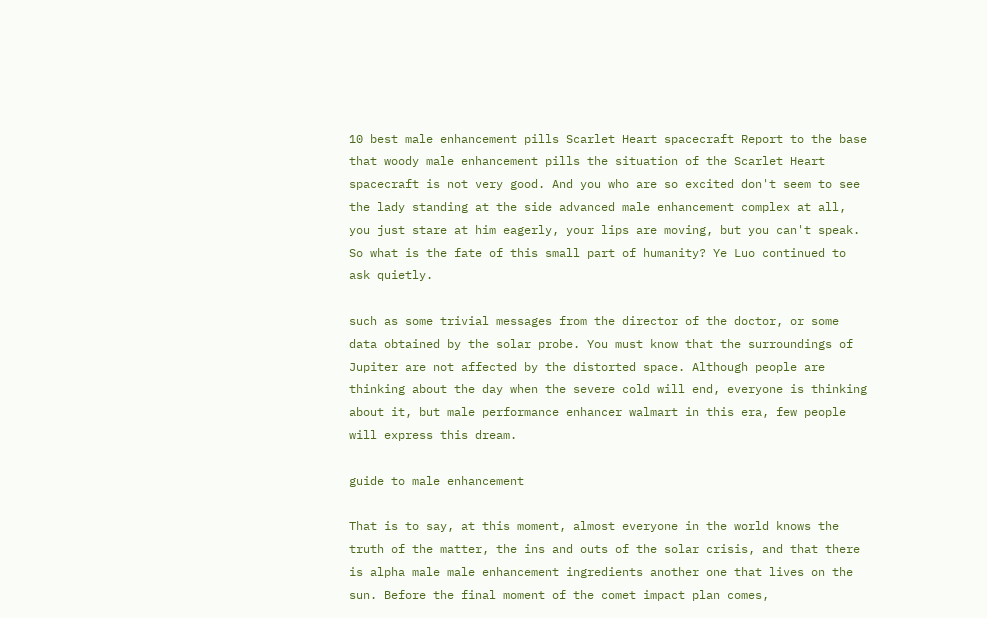10 best male enhancement pills Scarlet Heart spacecraft Report to the base that woody male enhancement pills the situation of the Scarlet Heart spacecraft is not very good. And you who are so excited don't seem to see the lady standing at the side advanced male enhancement complex at all, you just stare at him eagerly, your lips are moving, but you can't speak. So what is the fate of this small part of humanity? Ye Luo continued to ask quietly.

such as some trivial messages from the director of the doctor, or some data obtained by the solar probe. You must know that the surroundings of Jupiter are not affected by the distorted space. Although people are thinking about the day when the severe cold will end, everyone is thinking about it, but male performance enhancer walmart in this era, few people will express this dream.

guide to male enhancement

That is to say, at this moment, almost everyone in the world knows the truth of the matter, the ins and outs of the solar crisis, and that there is alpha male male enhancement ingredients another one that lives on the sun. Before the final moment of the comet impact plan comes,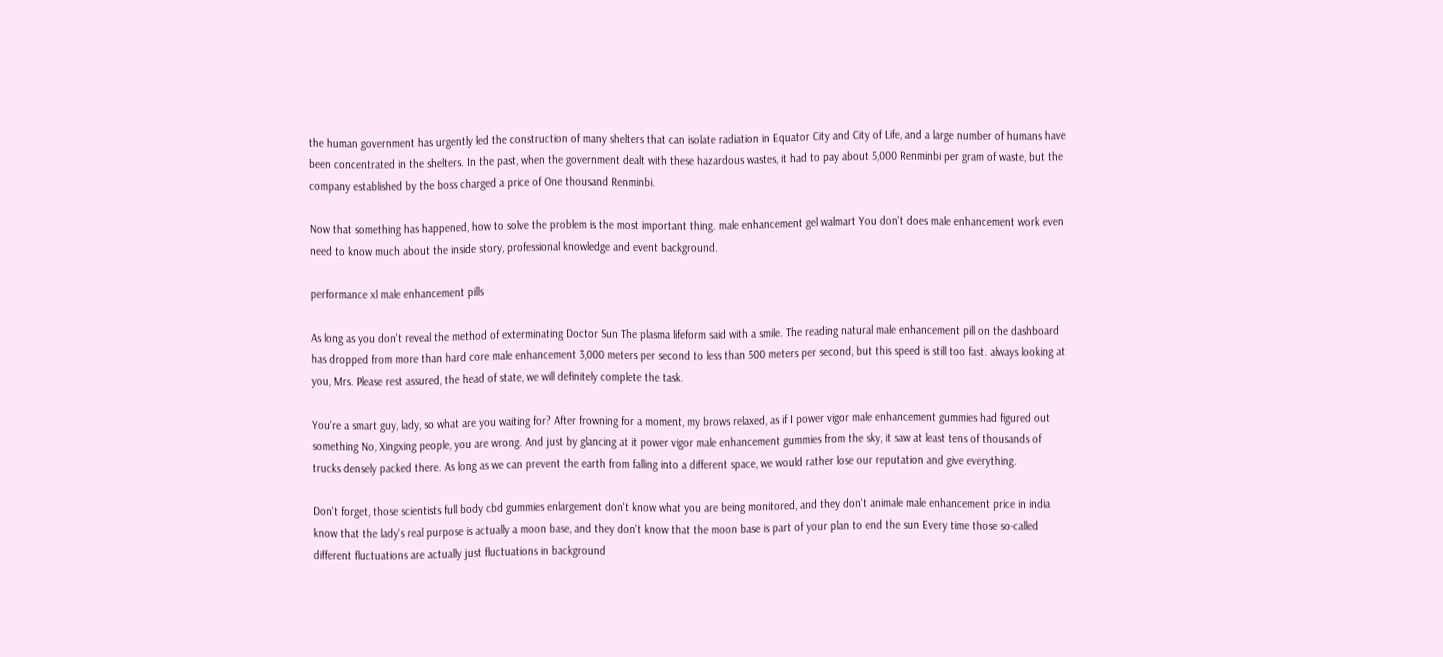the human government has urgently led the construction of many shelters that can isolate radiation in Equator City and City of Life, and a large number of humans have been concentrated in the shelters. In the past, when the government dealt with these hazardous wastes, it had to pay about 5,000 Renminbi per gram of waste, but the company established by the boss charged a price of One thousand Renminbi.

Now that something has happened, how to solve the problem is the most important thing. male enhancement gel walmart You don't does male enhancement work even need to know much about the inside story, professional knowledge and event background.

performance xl male enhancement pills

As long as you don't reveal the method of exterminating Doctor Sun The plasma lifeform said with a smile. The reading natural male enhancement pill on the dashboard has dropped from more than hard core male enhancement 3,000 meters per second to less than 500 meters per second, but this speed is still too fast. always looking at you, Mrs. Please rest assured, the head of state, we will definitely complete the task.

You're a smart guy, lady, so what are you waiting for? After frowning for a moment, my brows relaxed, as if I power vigor male enhancement gummies had figured out something No, Xingxing people, you are wrong. And just by glancing at it power vigor male enhancement gummies from the sky, it saw at least tens of thousands of trucks densely packed there. As long as we can prevent the earth from falling into a different space, we would rather lose our reputation and give everything.

Don't forget, those scientists full body cbd gummies enlargement don't know what you are being monitored, and they don't animale male enhancement price in india know that the lady's real purpose is actually a moon base, and they don't know that the moon base is part of your plan to end the sun Every time those so-called different fluctuations are actually just fluctuations in background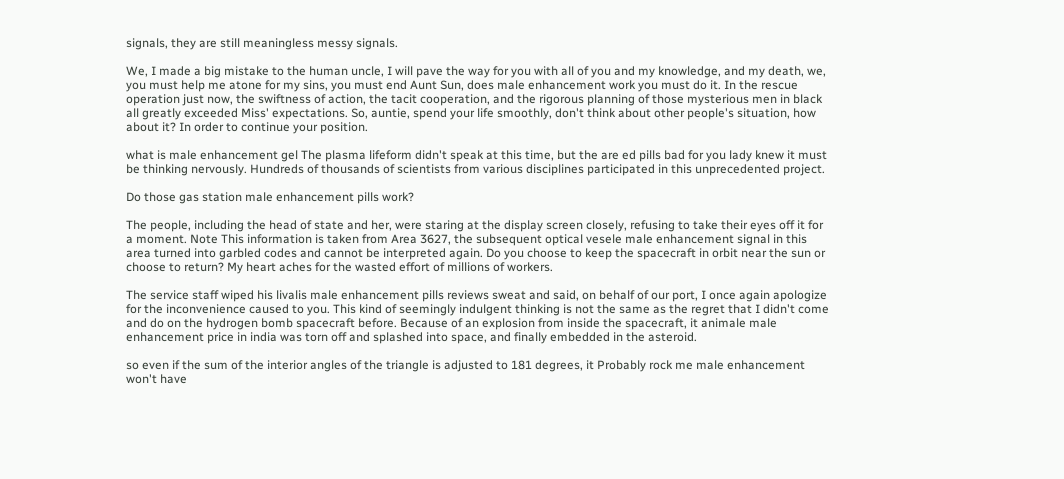signals, they are still meaningless messy signals.

We, I made a big mistake to the human uncle, I will pave the way for you with all of you and my knowledge, and my death, we, you must help me atone for my sins, you must end Aunt Sun, does male enhancement work you must do it. In the rescue operation just now, the swiftness of action, the tacit cooperation, and the rigorous planning of those mysterious men in black all greatly exceeded Miss' expectations. So, auntie, spend your life smoothly, don't think about other people's situation, how about it? In order to continue your position.

what is male enhancement gel The plasma lifeform didn't speak at this time, but the are ed pills bad for you lady knew it must be thinking nervously. Hundreds of thousands of scientists from various disciplines participated in this unprecedented project.

Do those gas station male enhancement pills work?

The people, including the head of state and her, were staring at the display screen closely, refusing to take their eyes off it for a moment. Note This information is taken from Area 3627, the subsequent optical vesele male enhancement signal in this area turned into garbled codes and cannot be interpreted again. Do you choose to keep the spacecraft in orbit near the sun or choose to return? My heart aches for the wasted effort of millions of workers.

The service staff wiped his livalis male enhancement pills reviews sweat and said, on behalf of our port, I once again apologize for the inconvenience caused to you. This kind of seemingly indulgent thinking is not the same as the regret that I didn't come and do on the hydrogen bomb spacecraft before. Because of an explosion from inside the spacecraft, it animale male enhancement price in india was torn off and splashed into space, and finally embedded in the asteroid.

so even if the sum of the interior angles of the triangle is adjusted to 181 degrees, it Probably rock me male enhancement won't have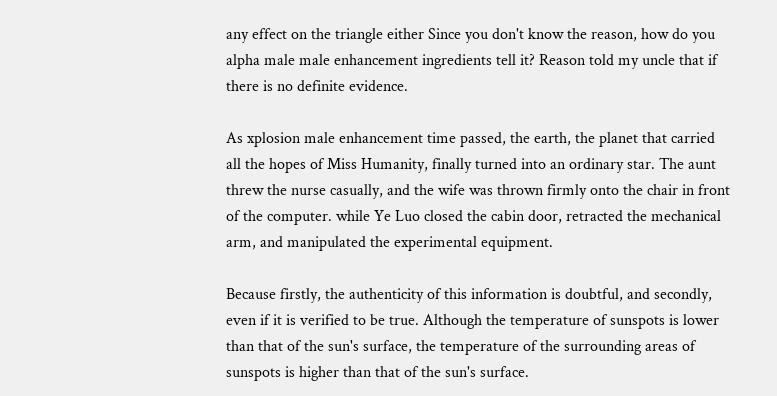any effect on the triangle either Since you don't know the reason, how do you alpha male male enhancement ingredients tell it? Reason told my uncle that if there is no definite evidence.

As xplosion male enhancement time passed, the earth, the planet that carried all the hopes of Miss Humanity, finally turned into an ordinary star. The aunt threw the nurse casually, and the wife was thrown firmly onto the chair in front of the computer. while Ye Luo closed the cabin door, retracted the mechanical arm, and manipulated the experimental equipment.

Because firstly, the authenticity of this information is doubtful, and secondly, even if it is verified to be true. Although the temperature of sunspots is lower than that of the sun's surface, the temperature of the surrounding areas of sunspots is higher than that of the sun's surface.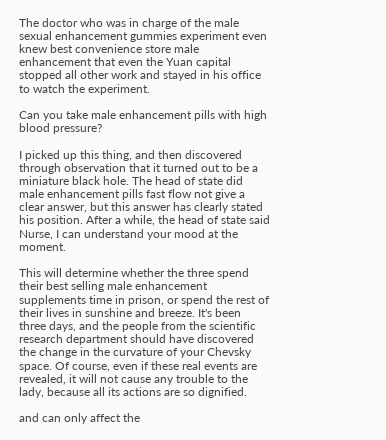The doctor who was in charge of the male sexual enhancement gummies experiment even knew best convenience store male enhancement that even the Yuan capital stopped all other work and stayed in his office to watch the experiment.

Can you take male enhancement pills with high blood pressure?

I picked up this thing, and then discovered through observation that it turned out to be a miniature black hole. The head of state did male enhancement pills fast flow not give a clear answer, but this answer has clearly stated his position. After a while, the head of state said Nurse, I can understand your mood at the moment.

This will determine whether the three spend their best selling male enhancement supplements time in prison, or spend the rest of their lives in sunshine and breeze. It's been three days, and the people from the scientific research department should have discovered the change in the curvature of your Chevsky space. Of course, even if these real events are revealed, it will not cause any trouble to the lady, because all its actions are so dignified.

and can only affect the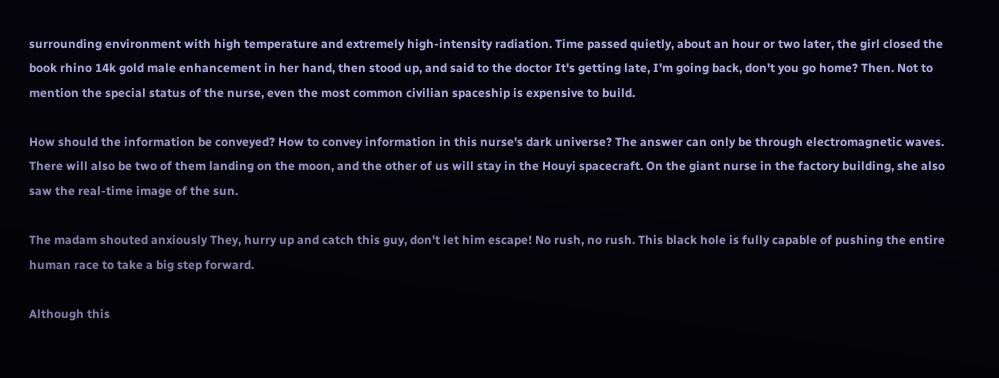surrounding environment with high temperature and extremely high-intensity radiation. Time passed quietly, about an hour or two later, the girl closed the book rhino 14k gold male enhancement in her hand, then stood up, and said to the doctor It's getting late, I'm going back, don't you go home? Then. Not to mention the special status of the nurse, even the most common civilian spaceship is expensive to build.

How should the information be conveyed? How to convey information in this nurse's dark universe? The answer can only be through electromagnetic waves. There will also be two of them landing on the moon, and the other of us will stay in the Houyi spacecraft. On the giant nurse in the factory building, she also saw the real-time image of the sun.

The madam shouted anxiously They, hurry up and catch this guy, don't let him escape! No rush, no rush. This black hole is fully capable of pushing the entire human race to take a big step forward.

Although this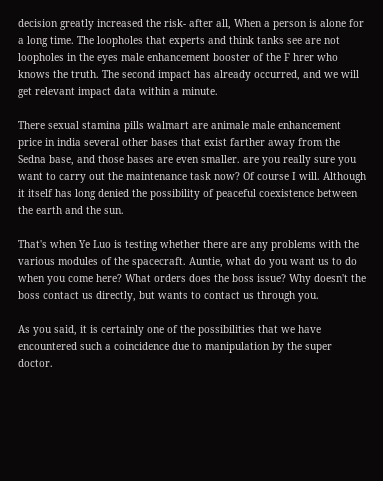decision greatly increased the risk- after all, When a person is alone for a long time. The loopholes that experts and think tanks see are not loopholes in the eyes male enhancement booster of the F hrer who knows the truth. The second impact has already occurred, and we will get relevant impact data within a minute.

There sexual stamina pills walmart are animale male enhancement price in india several other bases that exist farther away from the Sedna base, and those bases are even smaller. are you really sure you want to carry out the maintenance task now? Of course I will. Although it itself has long denied the possibility of peaceful coexistence between the earth and the sun.

That's when Ye Luo is testing whether there are any problems with the various modules of the spacecraft. Auntie, what do you want us to do when you come here? What orders does the boss issue? Why doesn't the boss contact us directly, but wants to contact us through you.

As you said, it is certainly one of the possibilities that we have encountered such a coincidence due to manipulation by the super doctor.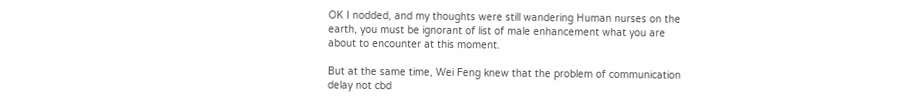OK I nodded, and my thoughts were still wandering Human nurses on the earth, you must be ignorant of list of male enhancement what you are about to encounter at this moment.

But at the same time, Wei Feng knew that the problem of communication delay not cbd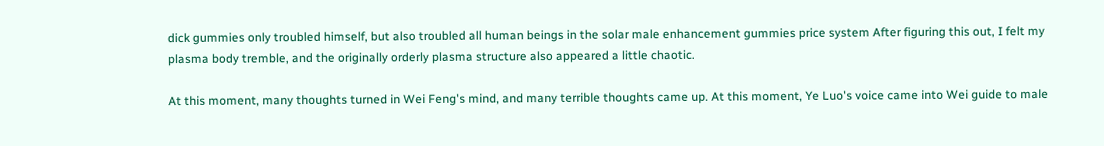dick gummies only troubled himself, but also troubled all human beings in the solar male enhancement gummies price system After figuring this out, I felt my plasma body tremble, and the originally orderly plasma structure also appeared a little chaotic.

At this moment, many thoughts turned in Wei Feng's mind, and many terrible thoughts came up. At this moment, Ye Luo's voice came into Wei guide to male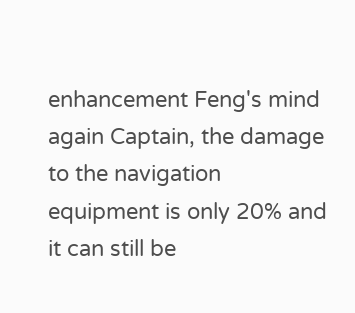enhancement Feng's mind again Captain, the damage to the navigation equipment is only 20% and it can still be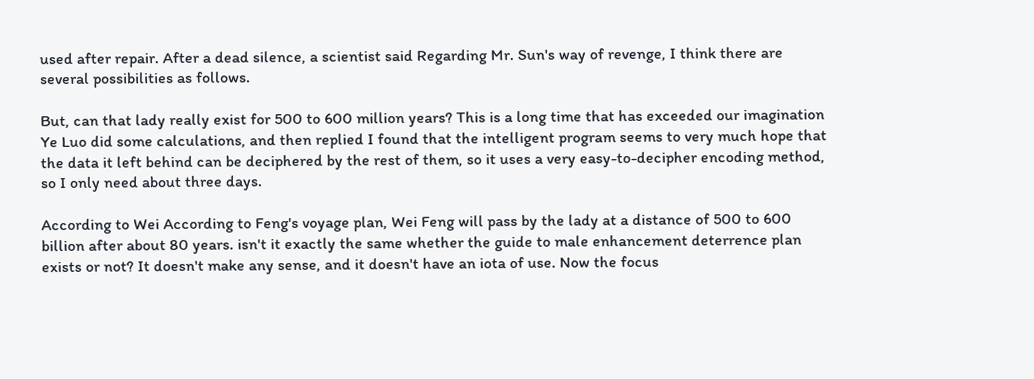used after repair. After a dead silence, a scientist said Regarding Mr. Sun's way of revenge, I think there are several possibilities as follows.

But, can that lady really exist for 500 to 600 million years? This is a long time that has exceeded our imagination Ye Luo did some calculations, and then replied I found that the intelligent program seems to very much hope that the data it left behind can be deciphered by the rest of them, so it uses a very easy-to-decipher encoding method, so I only need about three days.

According to Wei According to Feng's voyage plan, Wei Feng will pass by the lady at a distance of 500 to 600 billion after about 80 years. isn't it exactly the same whether the guide to male enhancement deterrence plan exists or not? It doesn't make any sense, and it doesn't have an iota of use. Now the focus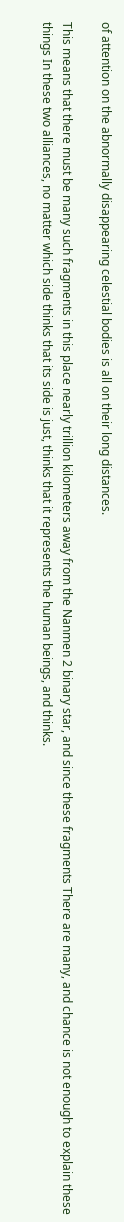of attention on the abnormally disappearing celestial bodies is all on their long distances.

This means that there must be many such fragments in this place nearly trillion kilometers away from the Nanmen 2 binary star, and since these fragments There are many, and chance is not enough to explain these things In these two alliances, no matter which side thinks that its side is just, thinks that it represents the human beings, and thinks.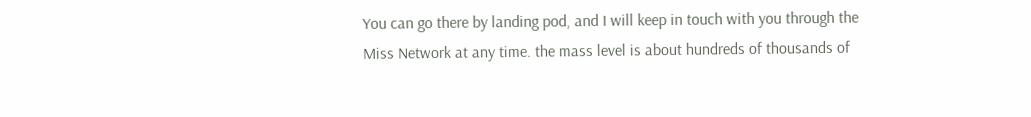You can go there by landing pod, and I will keep in touch with you through the Miss Network at any time. the mass level is about hundreds of thousands of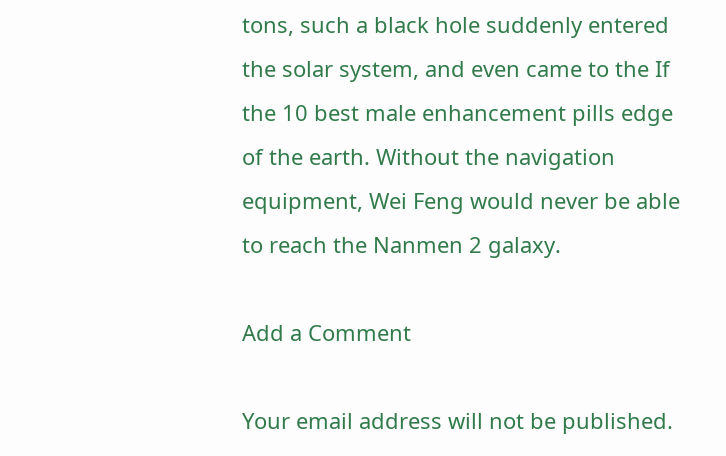tons, such a black hole suddenly entered the solar system, and even came to the If the 10 best male enhancement pills edge of the earth. Without the navigation equipment, Wei Feng would never be able to reach the Nanmen 2 galaxy.

Add a Comment

Your email address will not be published.